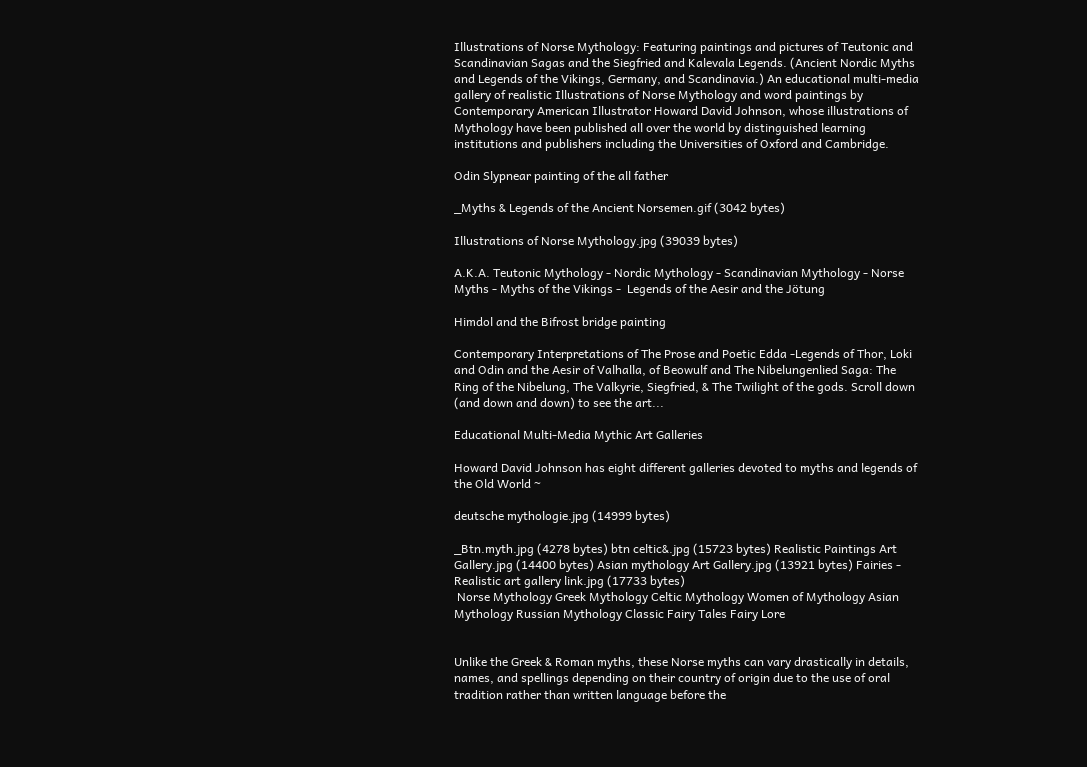Illustrations of Norse Mythology: Featuring paintings and pictures of Teutonic and Scandinavian Sagas and the Siegfried and Kalevala Legends. (Ancient Nordic Myths and Legends of the Vikings, Germany, and Scandinavia.) An educational multi-media gallery of realistic Illustrations of Norse Mythology and word paintings by Contemporary American Illustrator Howard David Johnson, whose illustrations of Mythology have been published all over the world by distinguished learning institutions and publishers including the Universities of Oxford and Cambridge.

Odin Slypnear painting of the all father

_Myths & Legends of the Ancient Norsemen.gif (3042 bytes)

Illustrations of Norse Mythology.jpg (39039 bytes)

A.K.A. Teutonic Mythology - Nordic Mythology - Scandinavian Mythology - Norse Myths - Myths of the Vikings -  Legends of the Aesir and the Jötung

Himdol and the Bifrost bridge painting

Contemporary Interpretations of The Prose and Poetic Edda -Legends of Thor, Loki and Odin and the Aesir of Valhalla, of Beowulf and The Nibelungenlied Saga: The Ring of the Nibelung, The Valkyrie, Siegfried, & The Twilight of the gods. Scroll down (and down and down) to see the art...

Educational Multi-Media Mythic Art Galleries

Howard David Johnson has eight different galleries devoted to myths and legends of the Old World ~

deutsche mythologie.jpg (14999 bytes)

_Btn.myth.jpg (4278 bytes) btn celtic&.jpg (15723 bytes) Realistic Paintings Art Gallery.jpg (14400 bytes) Asian mythology Art Gallery.jpg (13921 bytes) Fairies - Realistic art gallery link.jpg (17733 bytes)
 Norse Mythology Greek Mythology Celtic Mythology Women of Mythology Asian Mythology Russian Mythology Classic Fairy Tales Fairy Lore


Unlike the Greek & Roman myths, these Norse myths can vary drastically in details, names, and spellings depending on their country of origin due to the use of oral tradition rather than written language before the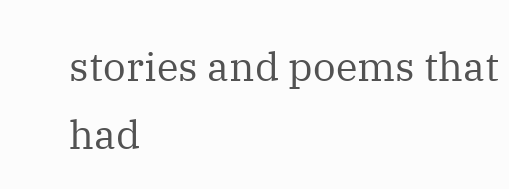stories and poems that had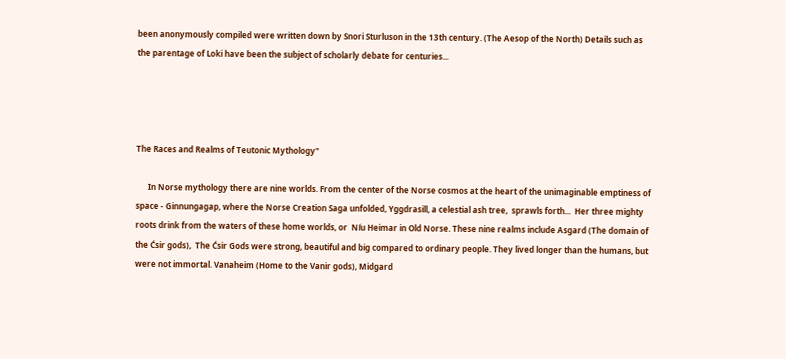been anonymously compiled were written down by Snori Sturluson in the 13th century. (The Aesop of the North) Details such as the parentage of Loki have been the subject of scholarly debate for centuries...




The Races and Realms of Teutonic Mythology"

      In Norse mythology there are nine worlds. From the center of the Norse cosmos at the heart of the unimaginable emptiness of space - Ginnungagap, where the Norse Creation Saga unfolded, Yggdrasill, a celestial ash tree,  sprawls forth...  Her three mighty roots drink from the waters of these home worlds, or  Níu Heimar in Old Norse. These nine realms include Asgard (The domain of the Ćsir gods),  The Ćsir Gods were strong, beautiful and big compared to ordinary people. They lived longer than the humans, but were not immortal. Vanaheim (Home to the Vanir gods), Midgard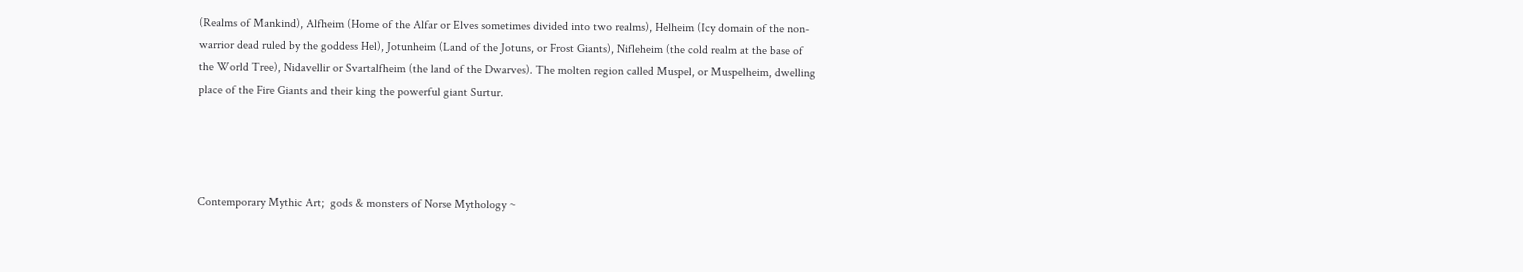(Realms of Mankind), Alfheim (Home of the Alfar or Elves sometimes divided into two realms), Helheim (Icy domain of the non-warrior dead ruled by the goddess Hel), Jotunheim (Land of the Jotuns, or Frost Giants), Nifleheim (the cold realm at the base of the World Tree), Nidavellir or Svartalfheim (the land of the Dwarves). The molten region called Muspel, or Muspelheim, dwelling place of the Fire Giants and their king the powerful giant Surtur.




Contemporary Mythic Art;  gods & monsters of Norse Mythology ~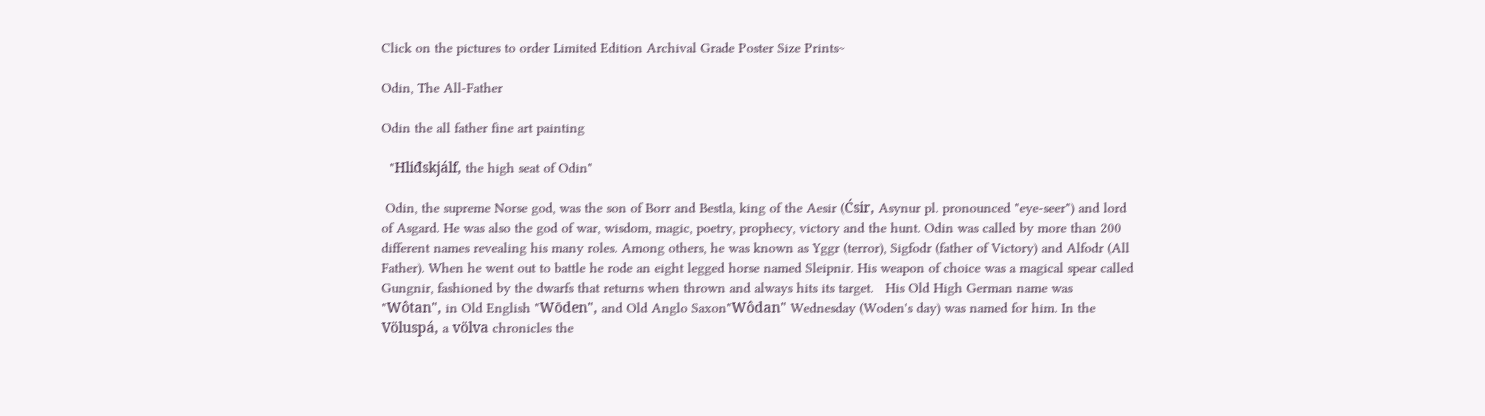Click on the pictures to order Limited Edition Archival Grade Poster Size Prints~

Odin, The All-Father

Odin the all father fine art painting

  "Hliđskjálf, the high seat of Odin"

 Odin, the supreme Norse god, was the son of Borr and Bestla, king of the Aesir (Ćsir, Asynur pl. pronounced "eye-seer") and lord of Asgard. He was also the god of war, wisdom, magic, poetry, prophecy, victory and the hunt. Odin was called by more than 200 different names revealing his many roles. Among others, he was known as Yggr (terror), Sigfodr (father of Victory) and Alfodr (All Father). When he went out to battle he rode an eight legged horse named Sleipnir. His weapon of choice was a magical spear called Gungnir, fashioned by the dwarfs that returns when thrown and always hits its target.   His Old High German name was "Wôtan", in Old English "Wōden", and Old Anglo Saxon"Wôdan" Wednesday (Woden's day) was named for him. In the  Völuspá, a völva chronicles the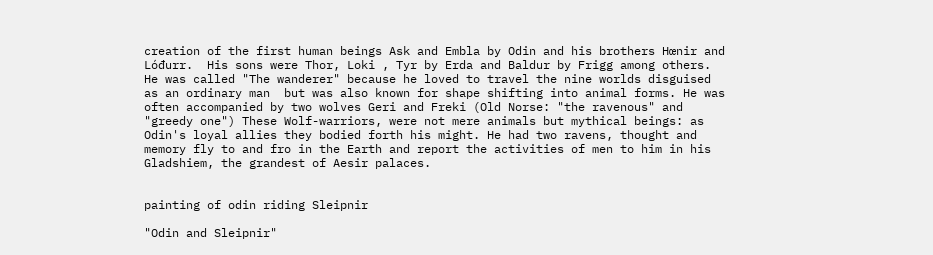creation of the first human beings Ask and Embla by Odin and his brothers Hœnir and Lóđurr.  His sons were Thor, Loki , Tyr by Erda and Baldur by Frigg among others. He was called "The wanderer" because he loved to travel the nine worlds disguised as an ordinary man  but was also known for shape shifting into animal forms. He was often accompanied by two wolves Geri and Freki (Old Norse: "the ravenous" and "greedy one") These Wolf-warriors, were not mere animals but mythical beings: as Odin's loyal allies they bodied forth his might. He had two ravens, thought and memory fly to and fro in the Earth and report the activities of men to him in his Gladshiem, the grandest of Aesir palaces.


painting of odin riding Sleipnir

"Odin and Sleipnir"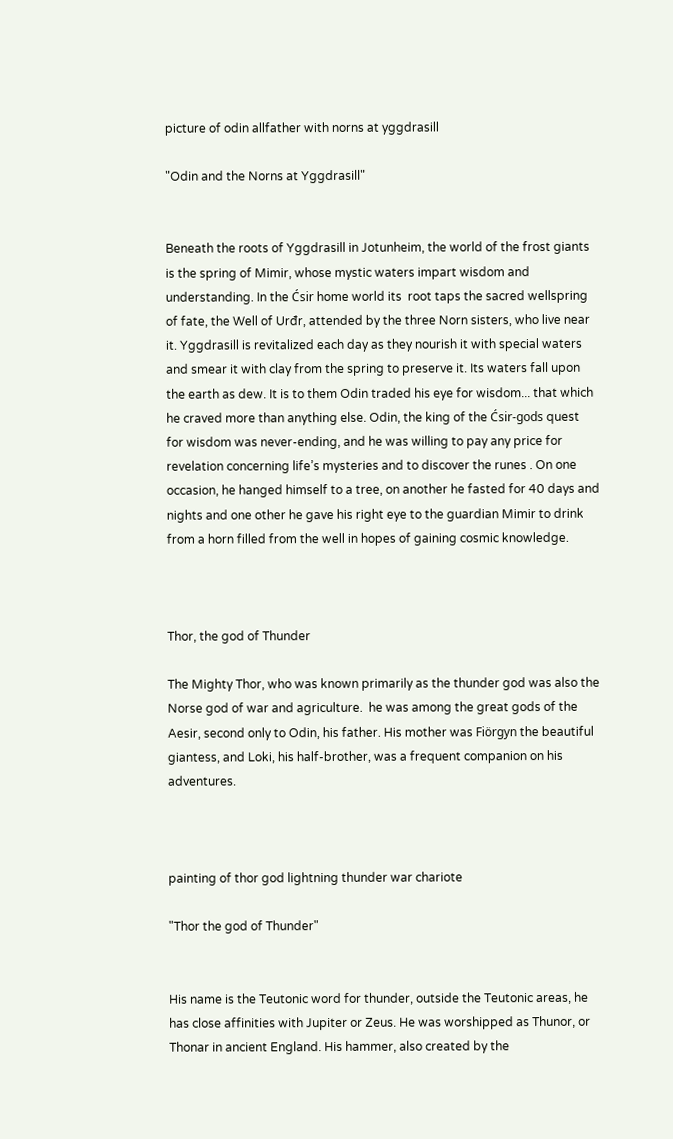picture of odin allfather with norns at yggdrasill

"Odin and the Norns at Yggdrasill"


Beneath the roots of Yggdrasill in Jotunheim, the world of the frost giants is the spring of Mimir, whose mystic waters impart wisdom and understanding. In the Ćsir home world its  root taps the sacred wellspring of fate, the Well of Urđr, attended by the three Norn sisters, who live near it. Yggdrasill is revitalized each day as they nourish it with special waters and smear it with clay from the spring to preserve it. Its waters fall upon the earth as dew. It is to them Odin traded his eye for wisdom... that which  he craved more than anything else. Odin, the king of the Ćsir-gods quest for wisdom was never-ending, and he was willing to pay any price for revelation concerning life’s mysteries and to discover the runes . On one occasion, he hanged himself to a tree, on another he fasted for 40 days and nights and one other he gave his right eye to the guardian Mimir to drink from a horn filled from the well in hopes of gaining cosmic knowledge.



Thor, the god of Thunder

The Mighty Thor, who was known primarily as the thunder god was also the Norse god of war and agriculture.  he was among the great gods of the Aesir, second only to Odin, his father. His mother was Fiörgyn the beautiful giantess, and Loki, his half-brother, was a frequent companion on his adventures.



painting of thor god lightning thunder war chariote

"Thor the god of Thunder"


His name is the Teutonic word for thunder, outside the Teutonic areas, he has close affinities with Jupiter or Zeus. He was worshipped as Thunor, or Thonar in ancient England. His hammer, also created by the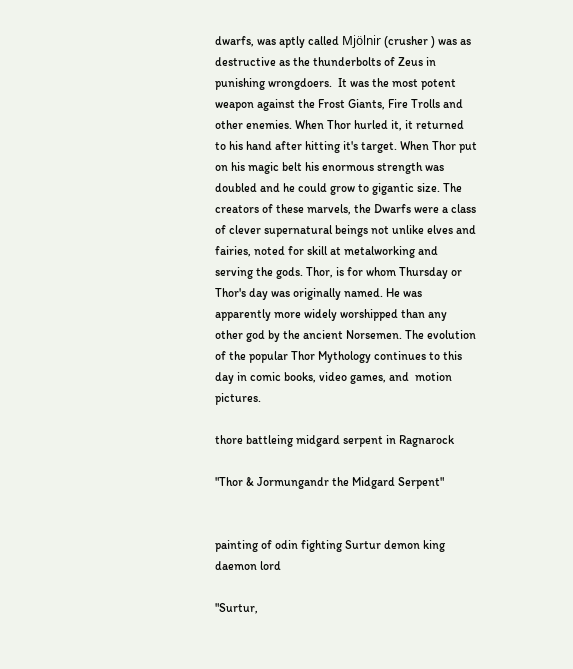dwarfs, was aptly called Mjölnir (crusher ) was as destructive as the thunderbolts of Zeus in punishing wrongdoers.  It was the most potent weapon against the Frost Giants, Fire Trolls and other enemies. When Thor hurled it, it returned to his hand after hitting it's target. When Thor put on his magic belt his enormous strength was doubled and he could grow to gigantic size. The creators of these marvels, the Dwarfs were a class of clever supernatural beings not unlike elves and fairies, noted for skill at metalworking and serving the gods. Thor, is for whom Thursday or Thor's day was originally named. He was apparently more widely worshipped than any other god by the ancient Norsemen. The evolution of the popular Thor Mythology continues to this day in comic books, video games, and  motion pictures.

thore battleing midgard serpent in Ragnarock

"Thor & Jormungandr the Midgard Serpent"


painting of odin fighting Surtur demon king daemon lord

"Surtur,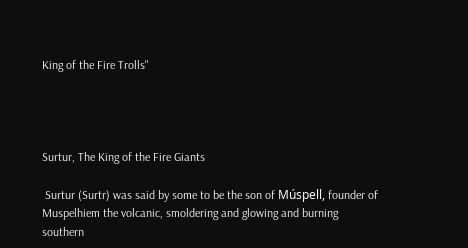King of the Fire Trolls"




Surtur, The King of the Fire Giants

 Surtur (Surtr) was said by some to be the son of Múspell, founder of Muspelhiem the volcanic, smoldering and glowing and burning southern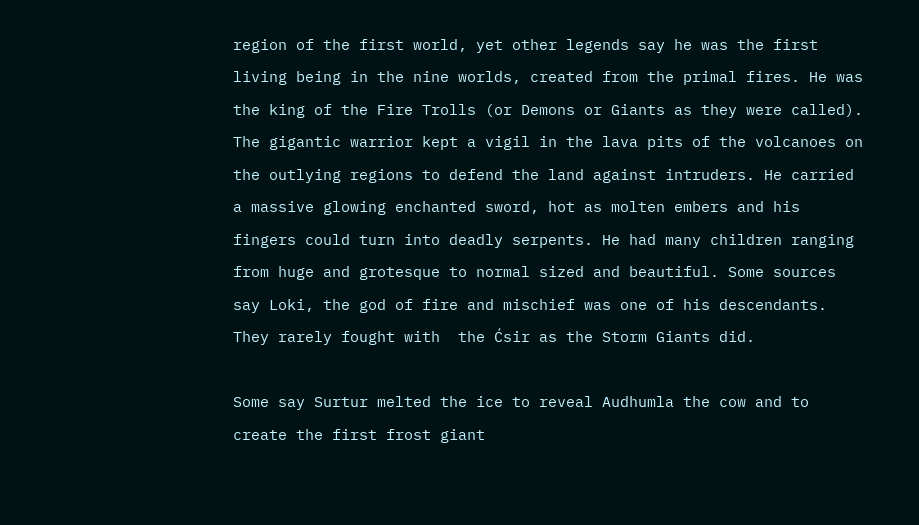region of the first world, yet other legends say he was the first living being in the nine worlds, created from the primal fires. He was the king of the Fire Trolls (or Demons or Giants as they were called). The gigantic warrior kept a vigil in the lava pits of the volcanoes on the outlying regions to defend the land against intruders. He carried a massive glowing enchanted sword, hot as molten embers and his fingers could turn into deadly serpents. He had many children ranging from huge and grotesque to normal sized and beautiful. Some sources say Loki, the god of fire and mischief was one of his descendants. They rarely fought with  the Ćsir as the Storm Giants did.

Some say Surtur melted the ice to reveal Audhumla the cow and to create the first frost giant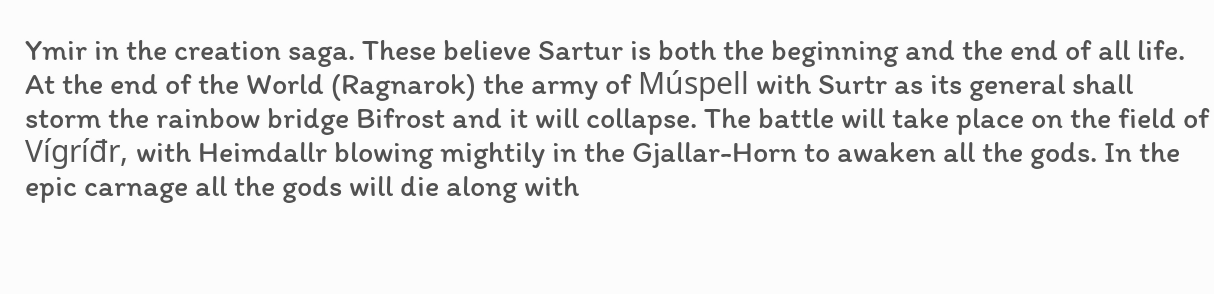Ymir in the creation saga. These believe Sartur is both the beginning and the end of all life. At the end of the World (Ragnarok) the army of Múspell with Surtr as its general shall storm the rainbow bridge Bifrost and it will collapse. The battle will take place on the field of Vígríđr, with Heimdallr blowing mightily in the Gjallar-Horn to awaken all the gods. In the epic carnage all the gods will die along with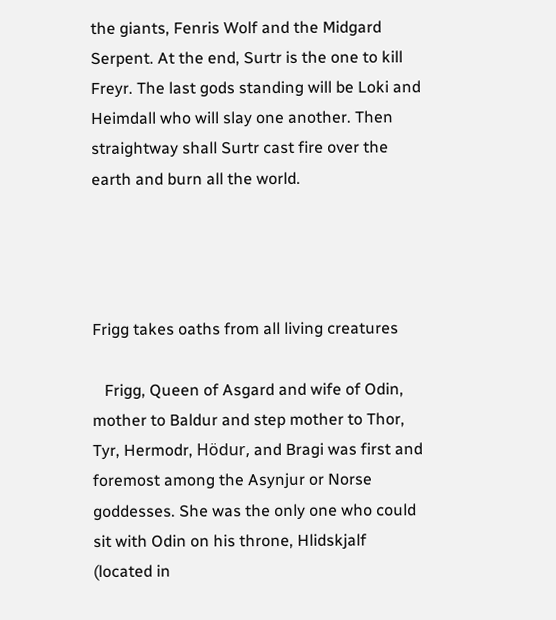the giants, Fenris Wolf and the Midgard Serpent. At the end, Surtr is the one to kill Freyr. The last gods standing will be Loki and Heimdall who will slay one another. Then straightway shall Surtr cast fire over the earth and burn all the world.




Frigg takes oaths from all living creatures

   Frigg, Queen of Asgard and wife of Odin, mother to Baldur and step mother to Thor, Tyr, Hermodr, Hödur, and Bragi was first and foremost among the Asynjur or Norse goddesses. She was the only one who could sit with Odin on his throne, Hlidskjalf (located in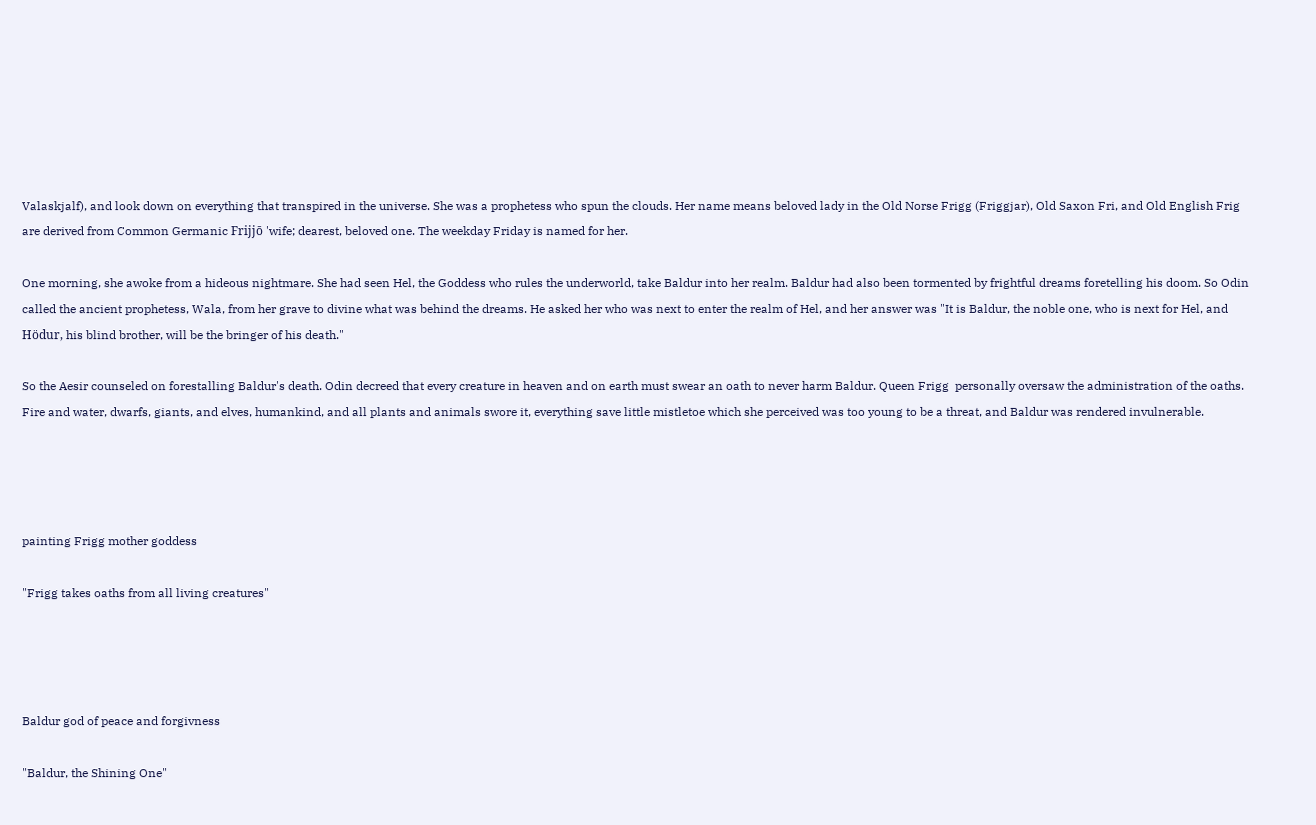Valaskjalf), and look down on everything that transpired in the universe. She was a prophetess who spun the clouds. Her name means beloved lady in the Old Norse Frigg (Friggjar), Old Saxon Fri, and Old English Frig are derived from Common Germanic Frijjō 'wife; dearest, beloved one. The weekday Friday is named for her.

One morning, she awoke from a hideous nightmare. She had seen Hel, the Goddess who rules the underworld, take Baldur into her realm. Baldur had also been tormented by frightful dreams foretelling his doom. So Odin called the ancient prophetess, Wala, from her grave to divine what was behind the dreams. He asked her who was next to enter the realm of Hel, and her answer was "It is Baldur, the noble one, who is next for Hel, and Hödur, his blind brother, will be the bringer of his death."

So the Aesir counseled on forestalling Baldur's death. Odin decreed that every creature in heaven and on earth must swear an oath to never harm Baldur. Queen Frigg  personally oversaw the administration of the oaths. Fire and water, dwarfs, giants, and elves, humankind, and all plants and animals swore it, everything save little mistletoe which she perceived was too young to be a threat, and Baldur was rendered invulnerable.




painting Frigg mother goddess

"Frigg takes oaths from all living creatures"




Baldur god of peace and forgivness

"Baldur, the Shining One"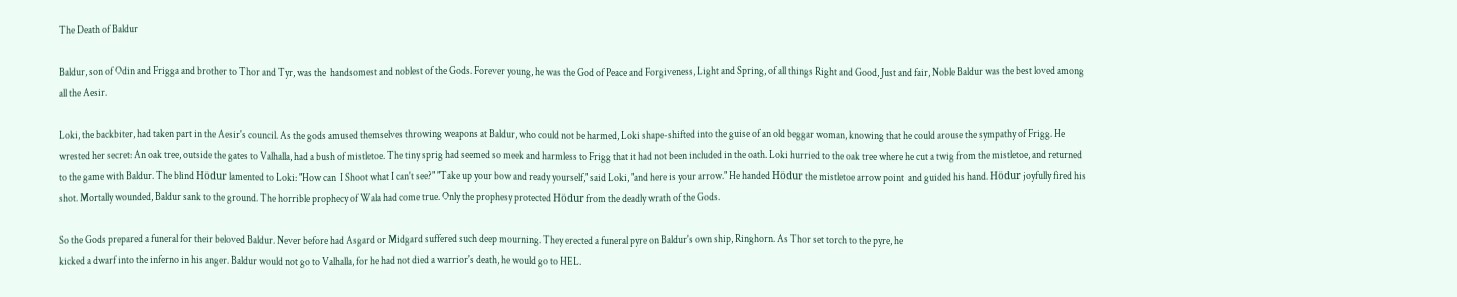The Death of Baldur

Baldur, son of Odin and Frigga and brother to Thor and Tyr, was the  handsomest and noblest of the Gods. Forever young, he was the God of Peace and Forgiveness, Light and Spring, of all things Right and Good, Just and fair, Noble Baldur was the best loved among all the Aesir.

Loki, the backbiter, had taken part in the Aesir's council. As the gods amused themselves throwing weapons at Baldur, who could not be harmed, Loki shape-shifted into the guise of an old beggar woman, knowing that he could arouse the sympathy of Frigg. He wrested her secret: An oak tree, outside the gates to Valhalla, had a bush of mistletoe. The tiny sprig had seemed so meek and harmless to Frigg that it had not been included in the oath. Loki hurried to the oak tree where he cut a twig from the mistletoe, and returned to the game with Baldur. The blind Hödur lamented to Loki: "How can  I Shoot what I can't see?" "Take up your bow and ready yourself," said Loki, "and here is your arrow." He handed Hödur the mistletoe arrow point  and guided his hand. Hödur joyfully fired his shot. Mortally wounded, Baldur sank to the ground. The horrible prophecy of Wala had come true. Only the prophesy protected Hödur from the deadly wrath of the Gods.

So the Gods prepared a funeral for their beloved Baldur. Never before had Asgard or Midgard suffered such deep mourning. They erected a funeral pyre on Baldur's own ship, Ringhorn. As Thor set torch to the pyre, he
kicked a dwarf into the inferno in his anger. Baldur would not go to Valhalla, for he had not died a warrior's death, he would go to HEL.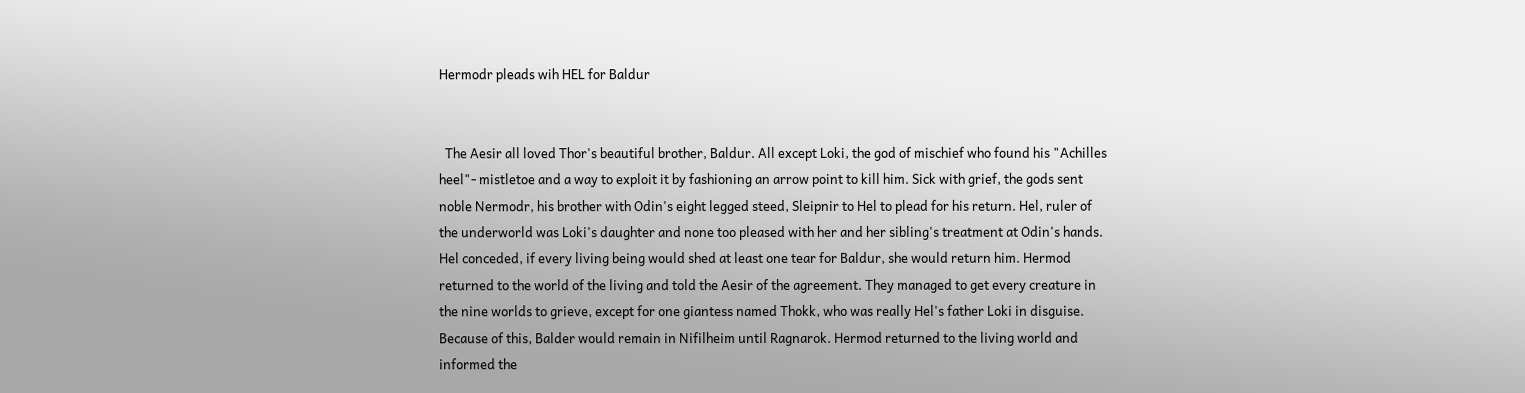Hermodr pleads wih HEL for Baldur


  The Aesir all loved Thor's beautiful brother, Baldur. All except Loki, the god of mischief who found his "Achilles heel"- mistletoe and a way to exploit it by fashioning an arrow point to kill him. Sick with grief, the gods sent noble Nermodr, his brother with Odin's eight legged steed, Sleipnir to Hel to plead for his return. Hel, ruler of the underworld was Loki's daughter and none too pleased with her and her sibling's treatment at Odin's hands.  Hel conceded, if every living being would shed at least one tear for Baldur, she would return him. Hermod returned to the world of the living and told the Aesir of the agreement. They managed to get every creature in the nine worlds to grieve, except for one giantess named Thokk, who was really Hel's father Loki in disguise. Because of this, Balder would remain in Nifilheim until Ragnarok. Hermod returned to the living world and informed the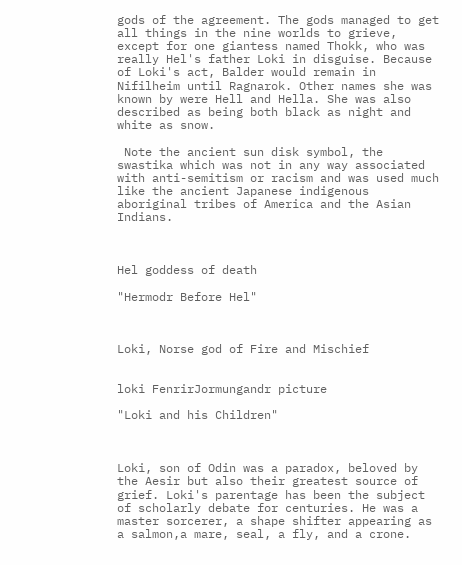gods of the agreement. The gods managed to get all things in the nine worlds to grieve, except for one giantess named Thokk, who was really Hel's father Loki in disguise. Because of Loki's act, Balder would remain in Nifilheim until Ragnarok. Other names she was known by were Hell and Hella. She was also described as being both black as night and white as snow.

 Note the ancient sun disk symbol, the swastika which was not in any way associated with anti-semitism or racism and was used much like the ancient Japanese indigenous aboriginal tribes of America and the Asian Indians.



Hel goddess of death

"Hermodr Before Hel"



Loki, Norse god of Fire and Mischief


loki FenrirJormungandr picture

"Loki and his Children"



Loki, son of Odin was a paradox, beloved by the Aesir but also their greatest source of grief. Loki's parentage has been the subject of scholarly debate for centuries. He was a master sorcerer, a shape shifter appearing as a salmon,a mare, seal, a fly, and a crone.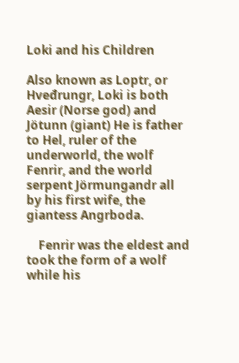Loki and his Children

Also known as Loptr, or Hveđrungr, Loki is both Aesir (Norse god) and Jötunn (giant) He is father to Hel, ruler of the underworld, the wolf Fenrir, and the world serpent Jörmungandr all by his first wife, the giantess Angrboda.

    Fenrir was the eldest and took the form of a wolf while his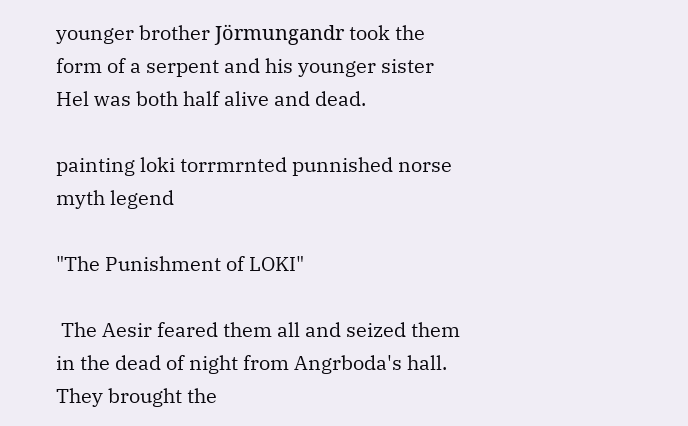younger brother Jörmungandr took the form of a serpent and his younger sister Hel was both half alive and dead.

painting loki torrmrnted punnished norse myth legend

"The Punishment of LOKI"

 The Aesir feared them all and seized them in the dead of night from Angrboda's hall. They brought the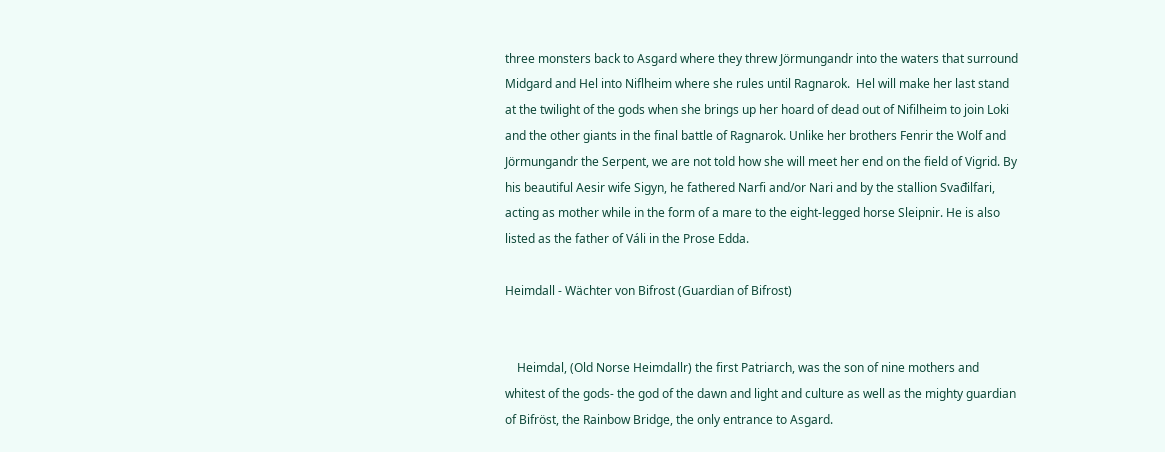three monsters back to Asgard where they threw Jörmungandr into the waters that surround Midgard and Hel into Niflheim where she rules until Ragnarok.  Hel will make her last stand at the twilight of the gods when she brings up her hoard of dead out of Nifilheim to join Loki and the other giants in the final battle of Ragnarok. Unlike her brothers Fenrir the Wolf and Jörmungandr the Serpent, we are not told how she will meet her end on the field of Vigrid. By his beautiful Aesir wife Sigyn, he fathered Narfi and/or Nari and by the stallion Svađilfari, acting as mother while in the form of a mare to the eight-legged horse Sleipnir. He is also listed as the father of Váli in the Prose Edda.

Heimdall - Wächter von Bifrost (Guardian of Bifrost)


    Heimdal, (Old Norse Heimdallr) the first Patriarch, was the son of nine mothers and whitest of the gods- the god of the dawn and light and culture as well as the mighty guardian of Bifröst, the Rainbow Bridge, the only entrance to Asgard.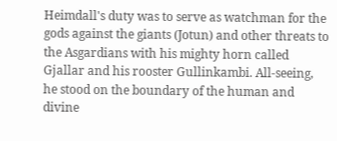Heimdall's duty was to serve as watchman for the gods against the giants (Jotun) and other threats to the Asgardians with his mighty horn called Gjallar and his rooster Gullinkambi. All-seeing, he stood on the boundary of the human and divine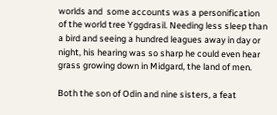worlds and  some accounts was a personification of the world tree Yggdrasil. Needing less sleep than a bird and seeing a hundred leagues away in day or night, his hearing was so sharp he could even hear grass growing down in Midgard, the land of men.

Both the son of Odin and nine sisters, a feat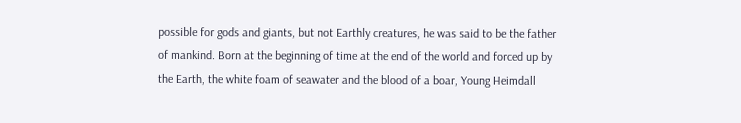possible for gods and giants, but not Earthly creatures, he was said to be the father of mankind. Born at the beginning of time at the end of the world and forced up by the Earth, the white foam of seawater and the blood of a boar, Young Heimdall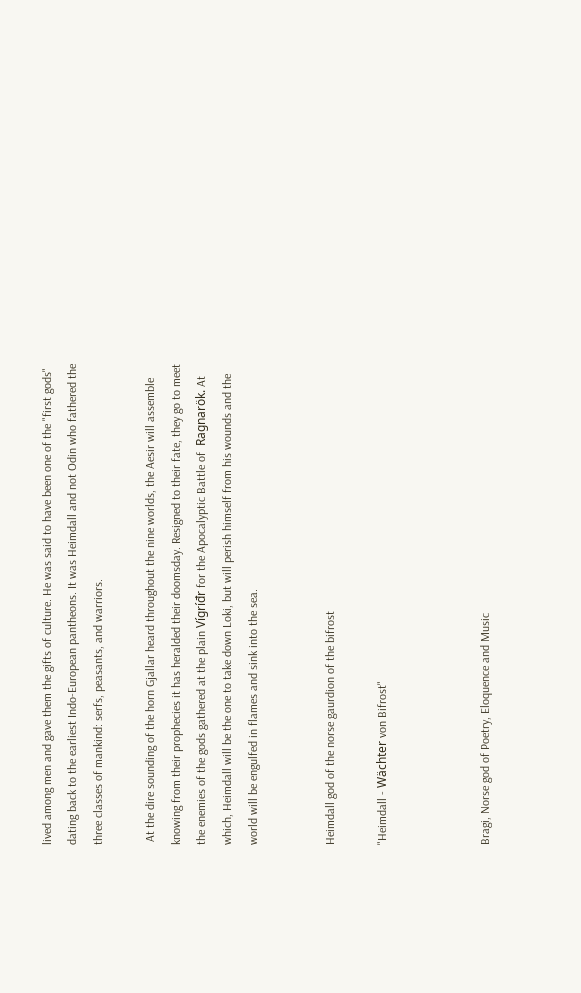lived among men and gave them the gifts of culture. He was said to have been one of the "first gods" dating back to the earliest Indo-European pantheons. It was Heimdall and not Odin who fathered the three classes of mankind: serfs, peasants, and warriors.

 At the dire sounding of the horn Gjallar heard throughout the nine worlds, the Aesir will assemble knowing from their prophecies it has heralded their doomsday. Resigned to their fate, they go to meet the enemies of the gods gathered at the plain Vígríđr for the Apocalyptic Battle of  Ragnarök. At which, Heimdall will be the one to take down Loki, but will perish himself from his wounds and the world will be engulfed in flames and sink into the sea.


Heimdall god of the norse gaurdion of the bifrost

"Heimdall - Wächter von Bifrost"



Bragi, Norse god of Poetry, Eloquence and Music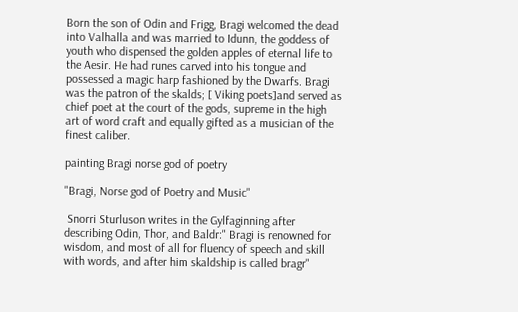Born the son of Odin and Frigg, Bragi welcomed the dead into Valhalla and was married to Idunn, the goddess of youth who dispensed the golden apples of eternal life to the Aesir. He had runes carved into his tongue and possessed a magic harp fashioned by the Dwarfs. Bragi was the patron of the skalds; [ Viking poets]and served as chief poet at the court of the gods, supreme in the high art of word craft and equally gifted as a musician of the finest caliber.

painting Bragi norse god of poetry

"Bragi, Norse god of Poetry and Music"

 Snorri Sturluson writes in the Gylfaginning after describing Odin, Thor, and Baldr:" Bragi is renowned for wisdom, and most of all for fluency of speech and skill with words, and after him skaldship is called bragr"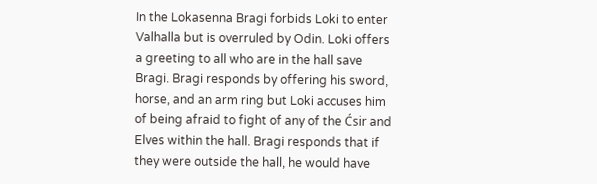In the Lokasenna Bragi forbids Loki to enter Valhalla but is overruled by Odin. Loki offers a greeting to all who are in the hall save Bragi. Bragi responds by offering his sword, horse, and an arm ring but Loki accuses him of being afraid to fight of any of the Ćsir and Elves within the hall. Bragi responds that if they were outside the hall, he would have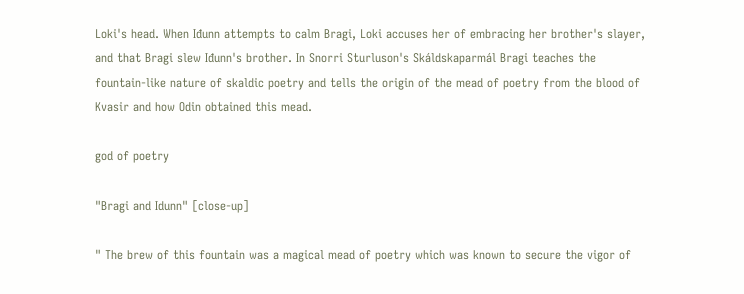Loki's head. When Iđunn attempts to calm Bragi, Loki accuses her of embracing her brother's slayer, and that Bragi slew Iđunn's brother. In Snorri Sturluson's Skáldskaparmál Bragi teaches the fountain-like nature of skaldic poetry and tells the origin of the mead of poetry from the blood of Kvasir and how Odin obtained this mead.

god of poetry

"Bragi and Idunn" [close-up]

" The brew of this fountain was a magical mead of poetry which was known to secure the vigor of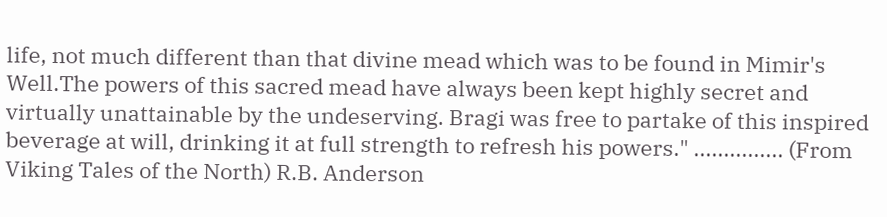life, not much different than that divine mead which was to be found in Mimir's Well.The powers of this sacred mead have always been kept highly secret and virtually unattainable by the undeserving. Bragi was free to partake of this inspired beverage at will, drinking it at full strength to refresh his powers." ............... (From Viking Tales of the North) R.B. Anderson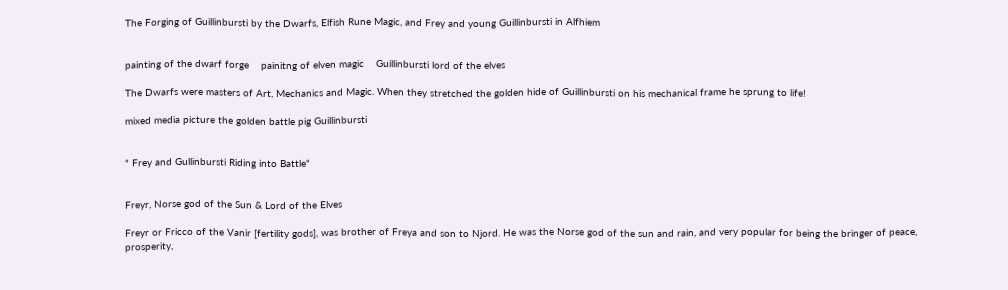The Forging of Guillinbursti by the Dwarfs, Elfish Rune Magic, and Frey and young Guillinbursti in Alfhiem


painting of the dwarf forge    painitng of elven magic    Guillinbursti lord of the elves

The Dwarfs were masters of Art, Mechanics and Magic. When they stretched the golden hide of Guillinbursti on his mechanical frame he sprung to life!

mixed media picture the golden battle pig Guillinbursti


" Frey and Gullinbursti Riding into Battle"


Freyr, Norse god of the Sun & Lord of the Elves

Freyr or Fricco of the Vanir [fertility gods], was brother of Freya and son to Njord. He was the Norse god of the sun and rain, and very popular for being the bringer of peace, prosperity,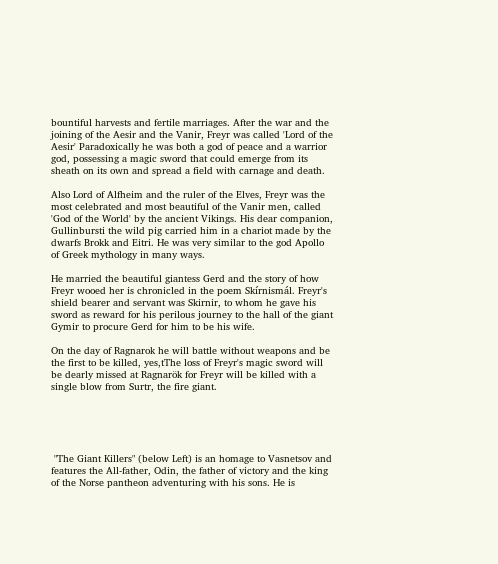bountiful harvests and fertile marriages. After the war and the joining of the Aesir and the Vanir, Freyr was called 'Lord of the Aesir' Paradoxically he was both a god of peace and a warrior god, possessing a magic sword that could emerge from its sheath on its own and spread a field with carnage and death.

Also Lord of Alfheim and the ruler of the Elves, Freyr was the most celebrated and most beautiful of the Vanir men, called 'God of the World' by the ancient Vikings. His dear companion, Gullinbursti the wild pig carried him in a chariot made by the dwarfs Brokk and Eitri. He was very similar to the god Apollo of Greek mythology in many ways.

He married the beautiful giantess Gerd and the story of how Freyr wooed her is chronicled in the poem Skírnismál. Freyr's shield bearer and servant was Skirnir, to whom he gave his sword as reward for his perilous journey to the hall of the giant Gymir to procure Gerd for him to be his wife.

On the day of Ragnarok he will battle without weapons and be the first to be killed, yes,tThe loss of Freyr's magic sword will be dearly missed at Ragnarök for Freyr will be killed with a single blow from Surtr, the fire giant.





 "The Giant Killers" (below Left) is an homage to Vasnetsov and features the All-father, Odin, the father of victory and the king of the Norse pantheon adventuring with his sons. He is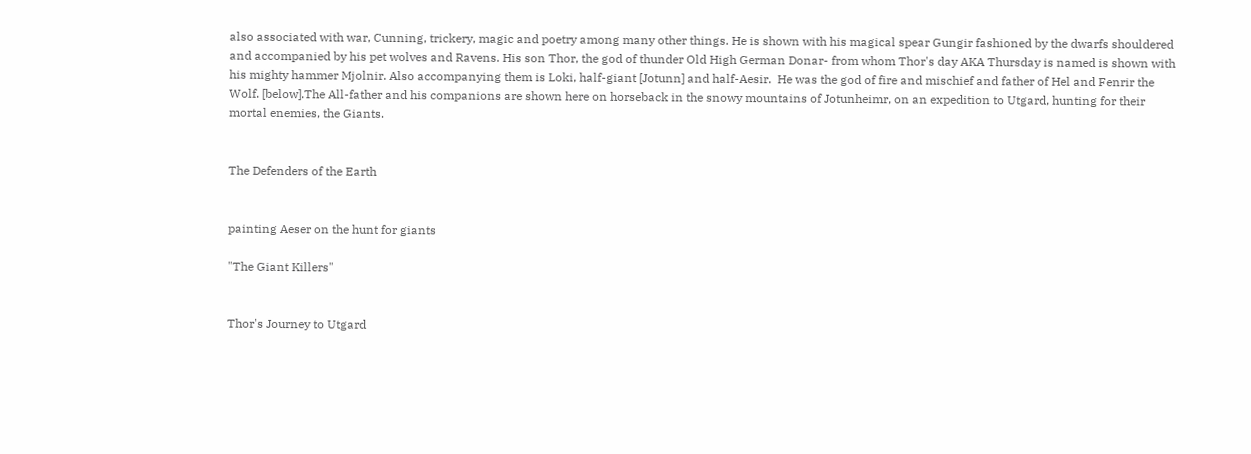also associated with war, Cunning, trickery, magic and poetry among many other things. He is shown with his magical spear Gungir fashioned by the dwarfs shouldered and accompanied by his pet wolves and Ravens. His son Thor, the god of thunder Old High German Donar- from whom Thor's day AKA Thursday is named is shown with his mighty hammer Mjolnir. Also accompanying them is Loki, half-giant [Jotunn] and half-Aesir.  He was the god of fire and mischief and father of Hel and Fenrir the Wolf. [below].The All-father and his companions are shown here on horseback in the snowy mountains of Jotunheimr, on an expedition to Utgard, hunting for their mortal enemies, the Giants.


The Defenders of the Earth


painting Aeser on the hunt for giants

"The Giant Killers"


Thor's Journey to Utgard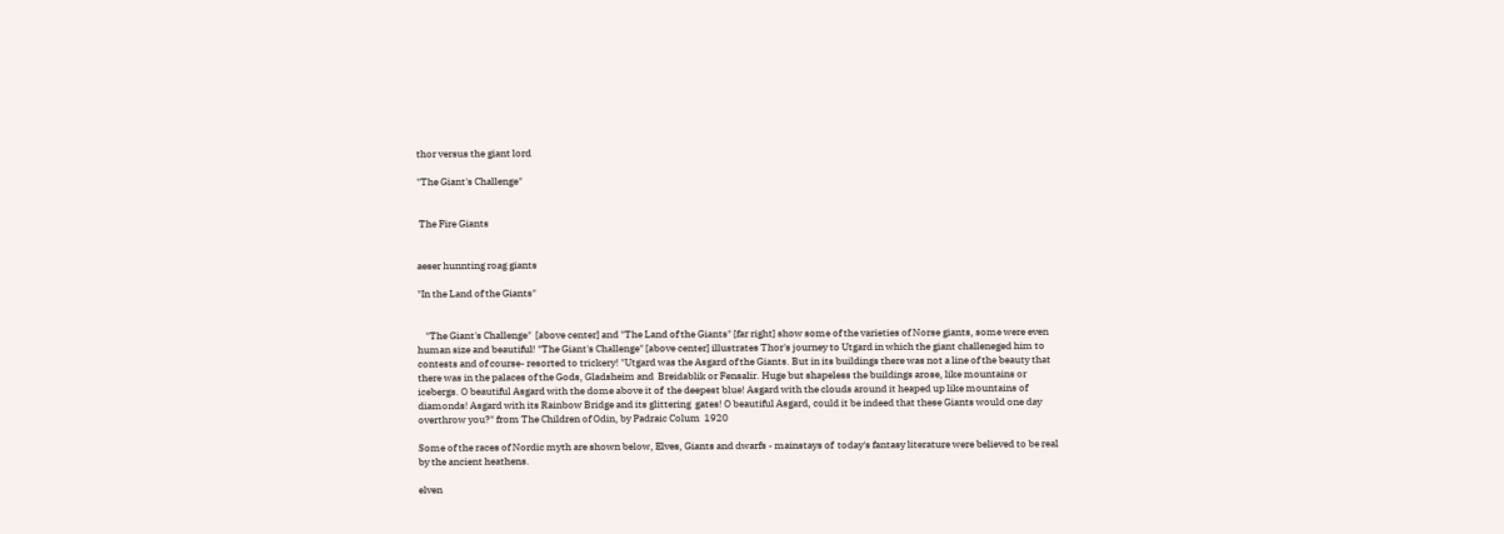thor versus the giant lord

"The Giant's Challenge"


 The Fire Giants


aeser hunnting roag giants

"In the Land of the Giants"


    "The Giant's Challenge"  [above center] and "The Land of the Giants" [far right] show some of the varieties of Norse giants, some were even human size and beautiful! "The Giant's Challenge" [above center] illustrates Thor's journey to Utgard in which the giant challeneged him to contests and of course- resorted to trickery! "Utgard was the Asgard of the Giants. But in its buildings there was not a line of the beauty that there was in the palaces of the Gods, Gladsheim and  Breidablik or Fensalir. Huge but shapeless the buildings arose, like mountains or icebergs. O beautiful Asgard with the dome above it of  the deepest blue! Asgard with the clouds around it heaped up like mountains of diamonds! Asgard with its Rainbow Bridge and its glittering  gates! O beautiful Asgard, could it be indeed that these Giants would one day overthrow you?" from The Children of Odin, by Padraic Colum  1920

Some of the races of Nordic myth are shown below, Elves, Giants and dwarfs - mainstays of  today's fantasy literature were believed to be real by the ancient heathens.

elven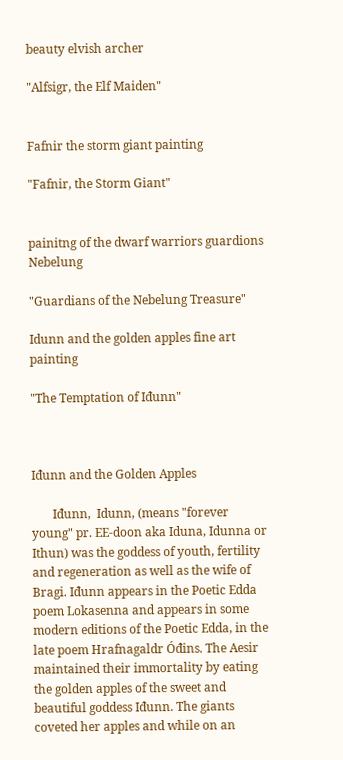beauty elvish archer

"Alfsigr, the Elf Maiden"


Fafnir the storm giant painting

"Fafnir, the Storm Giant"


painitng of the dwarf warriors guardions Nebelung

"Guardians of the Nebelung Treasure"

Idunn and the golden apples fine art painting

"The Temptation of Iđunn"



Iđunn and the Golden Apples

       Iđunn,  Idunn, (means "forever young" pr. EE-doon aka Iduna, Idunna or Ithun) was the goddess of youth, fertility and regeneration as well as the wife of Bragi. Iđunn appears in the Poetic Edda poem Lokasenna and appears in some modern editions of the Poetic Edda, in the late poem Hrafnagaldr Óđins. The Aesir maintained their immortality by eating the golden apples of the sweet and beautiful goddess Iđunn. The giants coveted her apples and while on an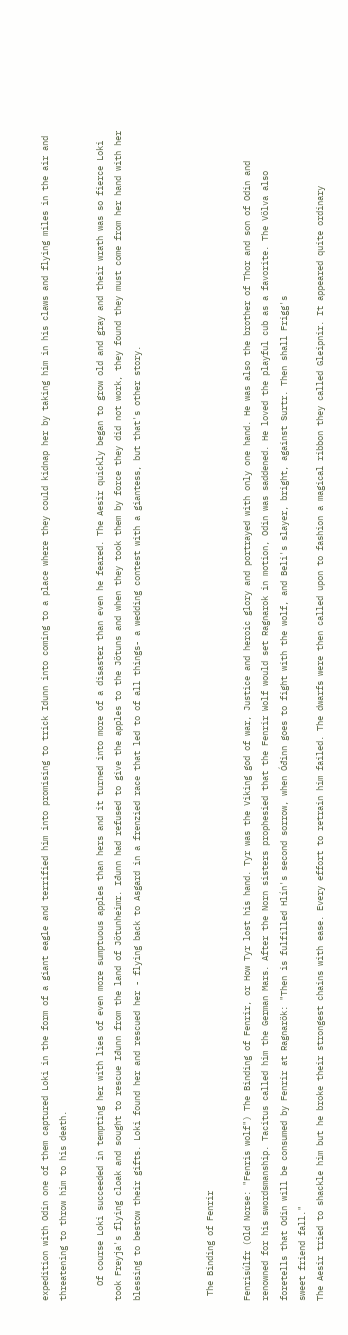expedition with Odin one of them captured Loki in the form of a giant eagle and terrified him into promising to trick Idunn into coming to a place where they could kidnap her by taking him in his claws and flying miles in the air and threatening to throw him to his death.

   Of course Loki succeeded in tempting her with lies of even more sumptuous apples than hers and it turned into more of a disaster than even he feared. The Aesir quickly began to grow old and gray and their wrath was so fierce Loki took Freyja's flying cloak and sought to rescue Iđunn from the land of Jötunheimr. Iđunn had refused to give the apples to the Jötuns and when they took them by force they did not work, they found they must come from her hand with her blessing to bestow their gifts. Loki found her and rescued her - flying back to Asgard in a frenzied race that led to of all things- a wedding contest with a giantess, but that's other story.



 The Binding of Fenrir

Fenrisúlfr (Old Norse: "Fenris wolf") The Binding of Fenrir, or How Tyr lost his hand. Tyr was the Viking god of war, Justice and heroic glory and portrayed with only one hand. He was also the brother of Thor and son of Odin and renowned for his swordsmanship. Tacitus called him the German Mars. After the Norn sisters prophesied that the Fenrir Wolf would set Ragnarok in motion, Odin was saddened. He loved the playful cub as a favorite. The Völva also foretells that Odin will be consumed by Fenrir at Ragnarök: "Then is fulfilled Hlín's second sorrow, when Óđinn goes to fight with the wolf, and Beli's slayer, bright, against Surtr. Then shall Frigg's
sweet friend fall."
The Aesir tried to shackle him but he broke their strongest chains with ease. Every effort to retrain him failed. The dwarfs were then called upon to fashion a magical ribbon they called Gleipnir. It appeared quite ordinary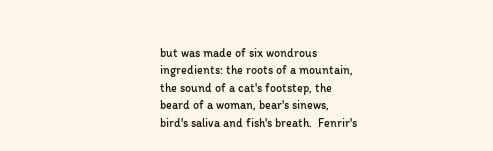but was made of six wondrous ingredients: the roots of a mountain, the sound of a cat's footstep, the beard of a woman, bear's sinews, bird's saliva and fish's breath.  Fenrir's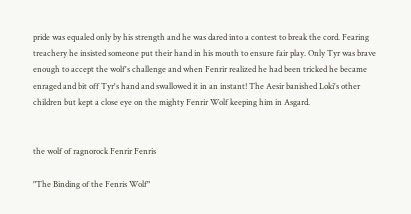pride was equaled only by his strength and he was dared into a contest to break the cord. Fearing treachery he insisted someone put their hand in his mouth to ensure fair play. Only Tyr was brave enough to accept the wolf's challenge and when Fenrir realized he had been tricked he became enraged and bit off Tyr's hand and swallowed it in an instant! The Aesir banished Loki's other children but kept a close eye on the mighty Fenrir Wolf keeping him in Asgard.


the wolf of ragnorock Fenrir Fenris

"The Binding of the Fenris Wolf"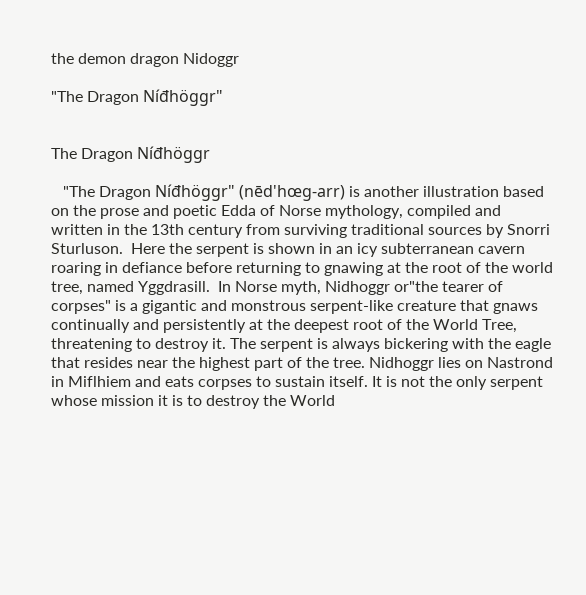the demon dragon Nidoggr

"The Dragon Níđhöggr"


The Dragon Níđhöggr

   "The Dragon Níđhöggr" (nēd'hœg-arr) is another illustration based on the prose and poetic Edda of Norse mythology, compiled and written in the 13th century from surviving traditional sources by Snorri Sturluson.  Here the serpent is shown in an icy subterranean cavern roaring in defiance before returning to gnawing at the root of the world tree, named Yggdrasill.  In Norse myth, Nidhoggr or"the tearer of corpses" is a gigantic and monstrous serpent-like creature that gnaws continually and persistently at the deepest root of the World Tree, threatening to destroy it. The serpent is always bickering with the eagle that resides near the highest part of the tree. Nidhoggr lies on Nastrond in Miflhiem and eats corpses to sustain itself. It is not the only serpent whose mission it is to destroy the World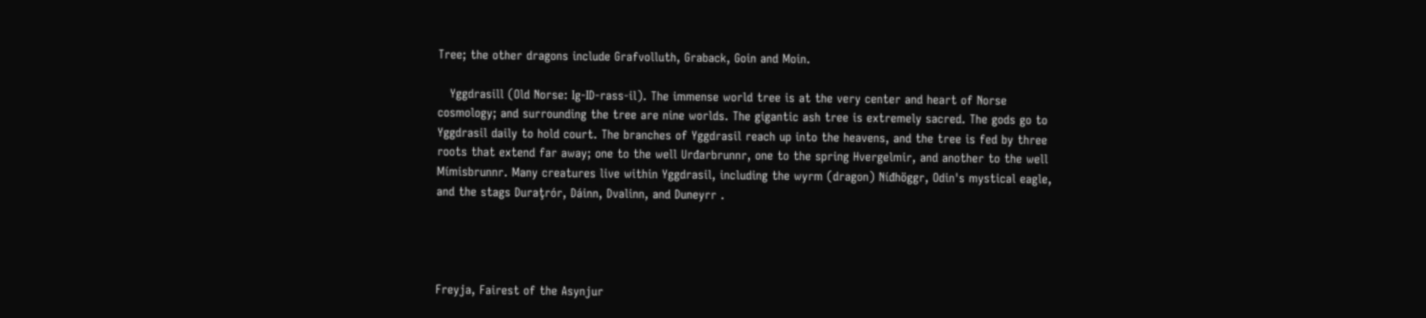Tree; the other dragons include Grafvolluth, Graback, Goin and Moin.

   Yggdrasill (Old Norse: Ig-ID-rass-il). The immense world tree is at the very center and heart of Norse cosmology; and surrounding the tree are nine worlds. The gigantic ash tree is extremely sacred. The gods go to Yggdrasil daily to hold court. The branches of Yggdrasil reach up into the heavens, and the tree is fed by three roots that extend far away; one to the well Urđarbrunnr, one to the spring Hvergelmir, and another to the well Mímisbrunnr. Many creatures live within Yggdrasil, including the wyrm (dragon) Níđhöggr, Odin's mystical eagle, and the stags Duraţrór, Dáinn, Dvalinn, and Duneyrr .




Freyja, Fairest of the Asynjur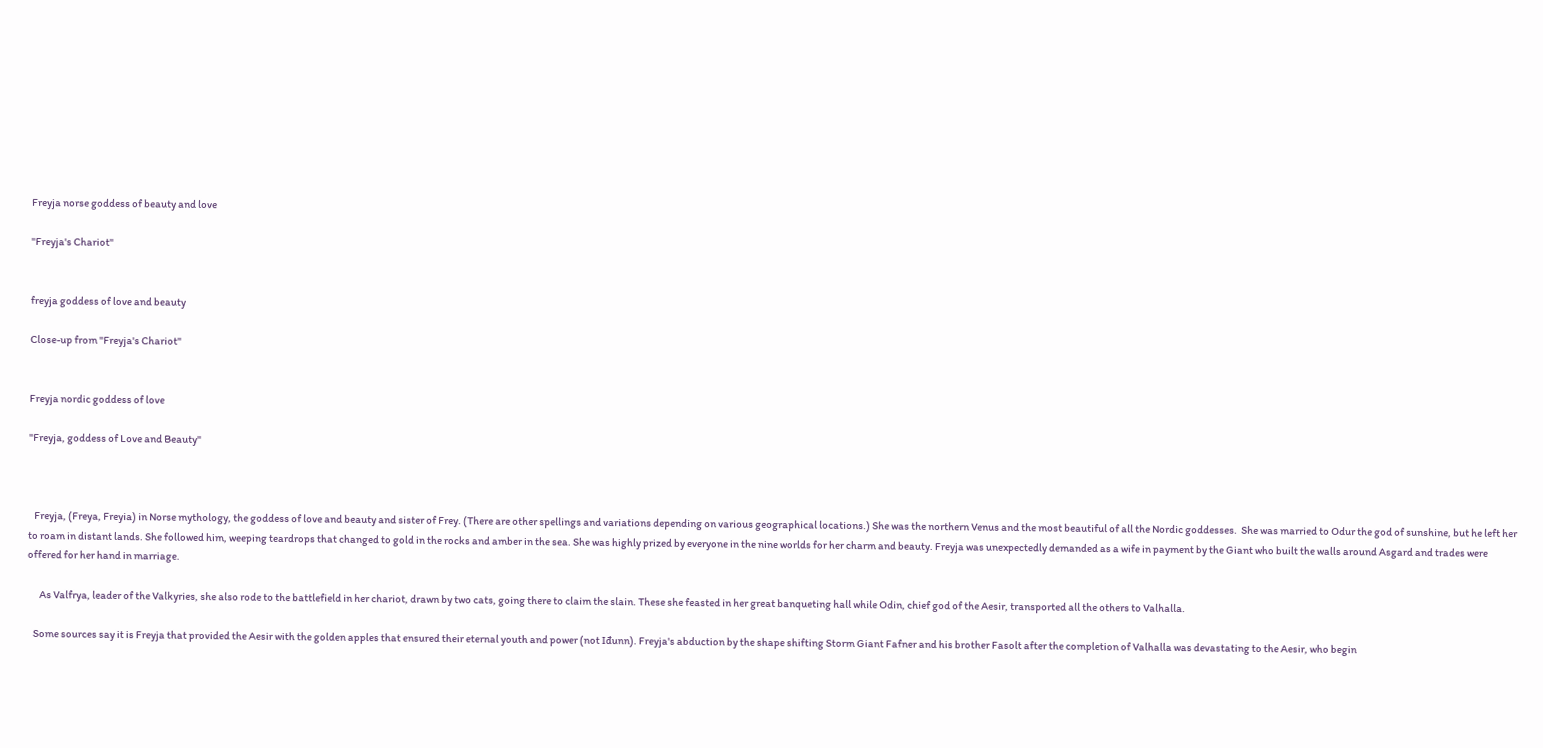Freyja norse goddess of beauty and love

"Freyja's Chariot"


freyja goddess of love and beauty

Close-up from "Freyja's Chariot"


Freyja nordic goddess of love

"Freyja, goddess of Love and Beauty"



   Freyja, (Freya, Freyia) in Norse mythology, the goddess of love and beauty and sister of Frey. (There are other spellings and variations depending on various geographical locations.) She was the northern Venus and the most beautiful of all the Nordic goddesses.  She was married to Odur the god of sunshine, but he left her to roam in distant lands. She followed him, weeping teardrops that changed to gold in the rocks and amber in the sea. She was highly prized by everyone in the nine worlds for her charm and beauty. Freyja was unexpectedly demanded as a wife in payment by the Giant who built the walls around Asgard and trades were offered for her hand in marriage.

      As Valfrya, leader of the Valkyries, she also rode to the battlefield in her chariot, drawn by two cats, going there to claim the slain. These she feasted in her great banqueting hall while Odin, chief god of the Aesir, transported all the others to Valhalla.

   Some sources say it is Freyja that provided the Aesir with the golden apples that ensured their eternal youth and power (not Iđunn). Freyja's abduction by the shape shifting Storm Giant Fafner and his brother Fasolt after the completion of Valhalla was devastating to the Aesir, who begin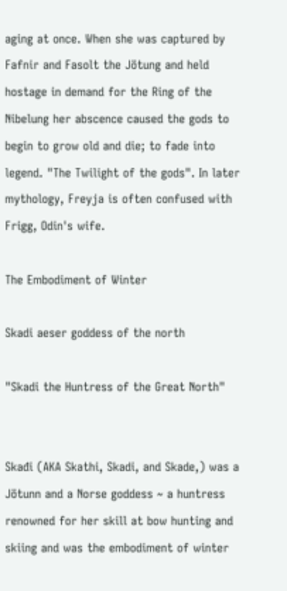aging at once. When she was captured by Fafnir and Fasolt the Jötung and held hostage in demand for the Ring of the Nibelung her abscence caused the gods to begin to grow old and die; to fade into legend. "The Twilight of the gods". In later mythology, Freyja is often confused with Frigg, Odin's wife.

The Embodiment of Winter

Skadi aeser goddess of the north

"Skadi the Huntress of the Great North"


Skađi (AKA Skathi, Skadi, and Skade,) was a Jötunn and a Norse goddess ~ a huntress renowned for her skill at bow hunting and skiing and was the embodiment of winter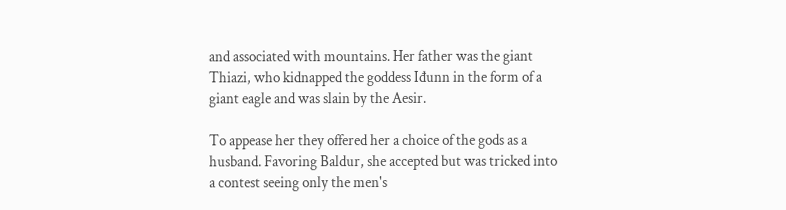and associated with mountains. Her father was the giant Thiazi, who kidnapped the goddess Iđunn in the form of a giant eagle and was slain by the Aesir.

To appease her they offered her a choice of the gods as a husband. Favoring Baldur, she accepted but was tricked into a contest seeing only the men's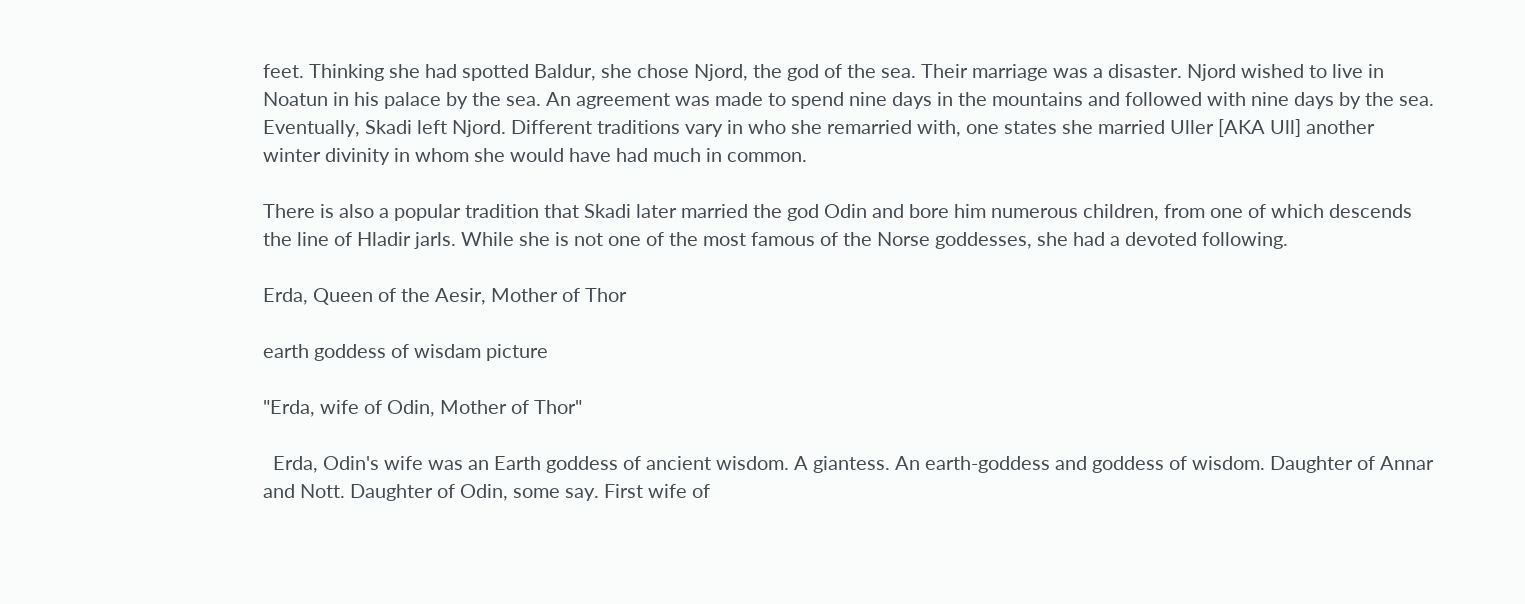feet. Thinking she had spotted Baldur, she chose Njord, the god of the sea. Their marriage was a disaster. Njord wished to live in Noatun in his palace by the sea. An agreement was made to spend nine days in the mountains and followed with nine days by the sea. Eventually, Skadi left Njord. Different traditions vary in who she remarried with, one states she married Uller [AKA Ull] another winter divinity in whom she would have had much in common.

There is also a popular tradition that Skadi later married the god Odin and bore him numerous children, from one of which descends the line of Hladir jarls. While she is not one of the most famous of the Norse goddesses, she had a devoted following.

Erda, Queen of the Aesir, Mother of Thor

earth goddess of wisdam picture

"Erda, wife of Odin, Mother of Thor"

  Erda, Odin's wife was an Earth goddess of ancient wisdom. A giantess. An earth-goddess and goddess of wisdom. Daughter of Annar and Nott. Daughter of Odin, some say. First wife of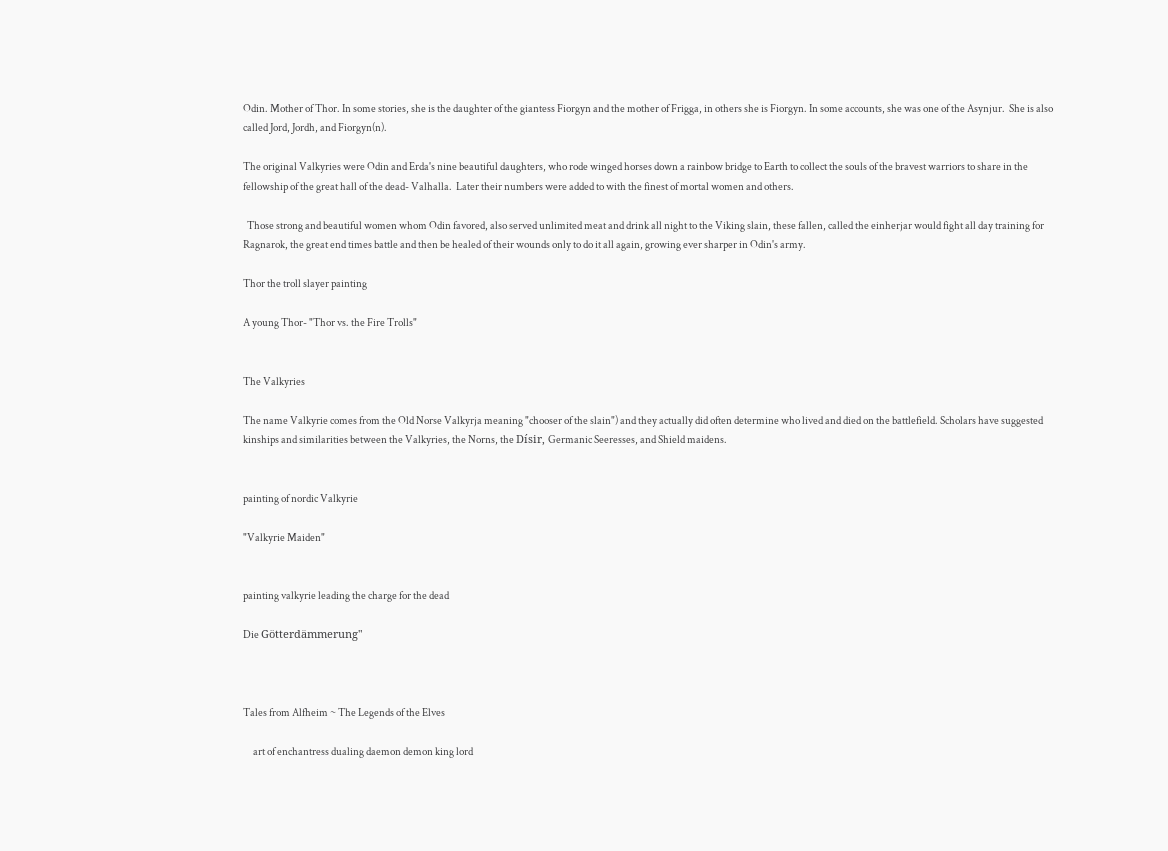Odin. Mother of Thor. In some stories, she is the daughter of the giantess Fiorgyn and the mother of Frigga, in others she is Fiorgyn. In some accounts, she was one of the Asynjur.  She is also called Jord, Jordh, and Fiorgyn(n).

The original Valkyries were Odin and Erda's nine beautiful daughters, who rode winged horses down a rainbow bridge to Earth to collect the souls of the bravest warriors to share in the fellowship of the great hall of the dead- Valhalla.  Later their numbers were added to with the finest of mortal women and others.

  Those strong and beautiful women whom Odin favored, also served unlimited meat and drink all night to the Viking slain, these fallen, called the einherjar would fight all day training for Ragnarok, the great end times battle and then be healed of their wounds only to do it all again, growing ever sharper in Odin's army.

Thor the troll slayer painting

A young Thor- "Thor vs. the Fire Trolls"


The Valkyries

The name Valkyrie comes from the Old Norse Valkyrja meaning "chooser of the slain") and they actually did often determine who lived and died on the battlefield. Scholars have suggested kinships and similarities between the Valkyries, the Norns, the Dísir, Germanic Seeresses, and Shield maidens.


painting of nordic Valkyrie

"Valkyrie Maiden"


painting valkyrie leading the charge for the dead

Die Götterdämmerung"



Tales from Alfheim ~ The Legends of the Elves

     art of enchantress dualing daemon demon king lord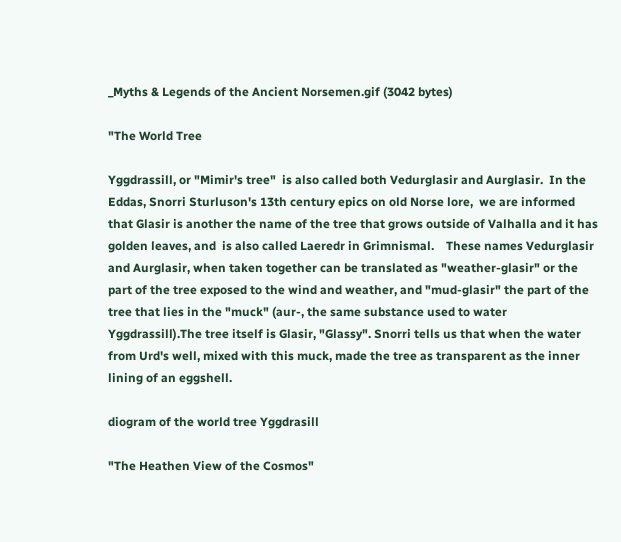_Myths & Legends of the Ancient Norsemen.gif (3042 bytes)

"The World Tree

Yggdrassill, or "Mimir's tree"  is also called both Vedurglasir and Aurglasir.  In the Eddas, Snorri Sturluson's 13th century epics on old Norse lore,  we are informed that Glasir is another the name of the tree that grows outside of Valhalla and it has golden leaves, and  is also called Laeredr in Grimnismal.    These names Vedurglasir and Aurglasir, when taken together can be translated as "weather-glasir" or the part of the tree exposed to the wind and weather, and "mud-glasir" the part of the tree that lies in the "muck" (aur-, the same substance used to water Yggdrassill).The tree itself is Glasir, "Glassy". Snorri tells us that when the water from Urd's well, mixed with this muck, made the tree as transparent as the inner lining of an eggshell.

diogram of the world tree Yggdrasill

"The Heathen View of the Cosmos"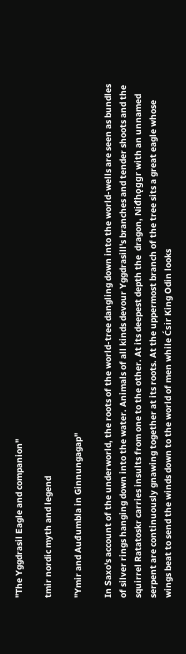"The Yggdrasil Eagle and companion"

tmir nordic myth and legend

"Ymir and Auđumbla in Ginnungagap"

In Saxo's account of the underworld, the roots of the world-tree dangling down into the world-wells are seen as bundles of silver rings hanging down into the water. Animals of all kinds devour Yggdrasill's branches and tender shoots and the squirrel Ratatoskr carries insults from one to the other. At its deepest depth the  dragon, Niđhǫggr with an unnamed serpent are continuously gnawing together at its roots. At the uppermost branch of the tree sits a great eagle whose wings beat to send the winds down to the world of men while Ćsir King Odin looks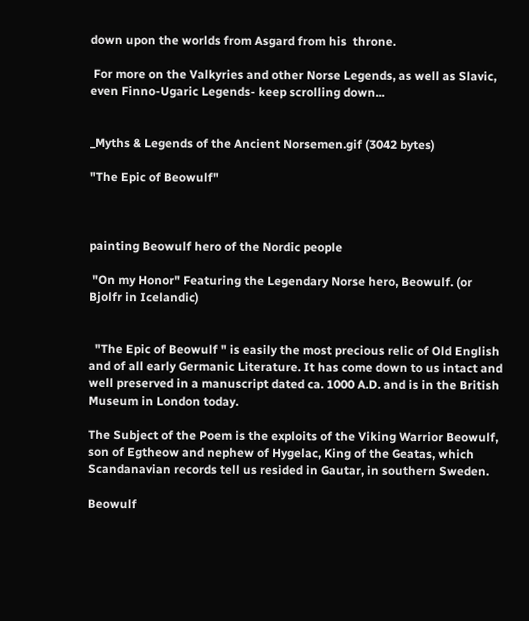down upon the worlds from Asgard from his  throne.

 For more on the Valkyries and other Norse Legends, as well as Slavic, even Finno-Ugaric Legends- keep scrolling down...


_Myths & Legends of the Ancient Norsemen.gif (3042 bytes)

"The Epic of Beowulf"



painting Beowulf hero of the Nordic people

 "On my Honor" Featuring the Legendary Norse hero, Beowulf. (or Bjolfr in Icelandic)


  "The Epic of Beowulf " is easily the most precious relic of Old English and of all early Germanic Literature. It has come down to us intact and well preserved in a manuscript dated ca. 1000 A.D. and is in the British Museum in London today.

The Subject of the Poem is the exploits of the Viking Warrior Beowulf, son of Egtheow and nephew of Hygelac, King of the Geatas, which Scandanavian records tell us resided in Gautar, in southern Sweden.

Beowulf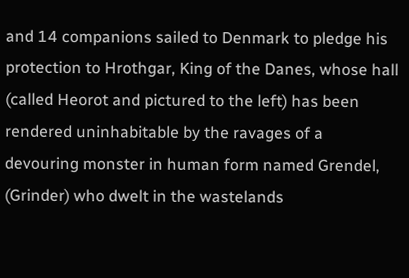and 14 companions sailed to Denmark to pledge his protection to Hrothgar, King of the Danes, whose hall (called Heorot and pictured to the left) has been rendered uninhabitable by the ravages of a devouring monster in human form named Grendel, (Grinder) who dwelt in the wastelands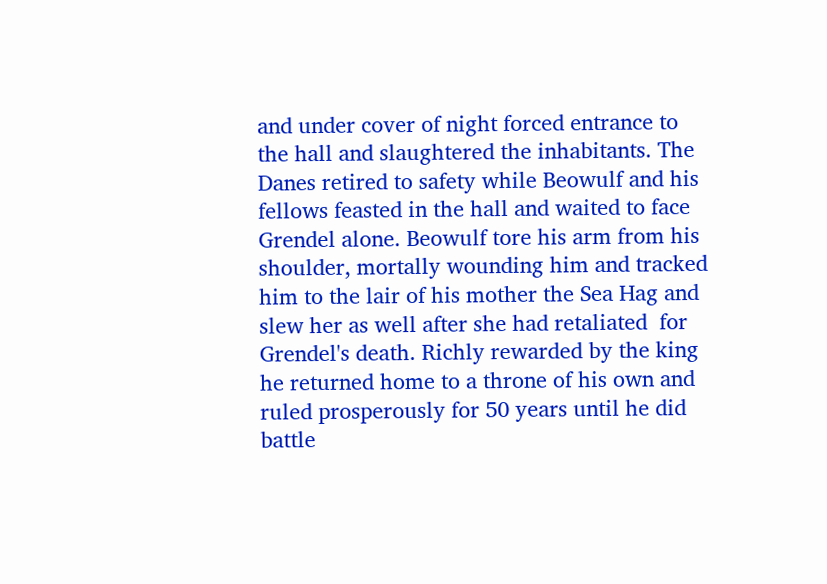and under cover of night forced entrance to the hall and slaughtered the inhabitants. The Danes retired to safety while Beowulf and his fellows feasted in the hall and waited to face Grendel alone. Beowulf tore his arm from his shoulder, mortally wounding him and tracked him to the lair of his mother the Sea Hag and slew her as well after she had retaliated  for Grendel's death. Richly rewarded by the king he returned home to a throne of his own and ruled prosperously for 50 years until he did battle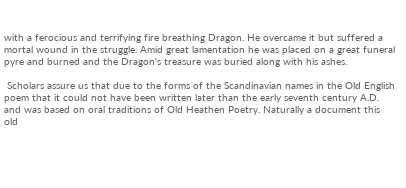with a ferocious and terrifying fire breathing Dragon. He overcame it but suffered a mortal wound in the struggle. Amid great lamentation he was placed on a great funeral pyre and burned and the Dragon's treasure was buried along with his ashes.

 Scholars assure us that due to the forms of the Scandinavian names in the Old English poem that it could not have been written later than the early seventh century A.D. and was based on oral traditions of Old Heathen Poetry. Naturally a document this old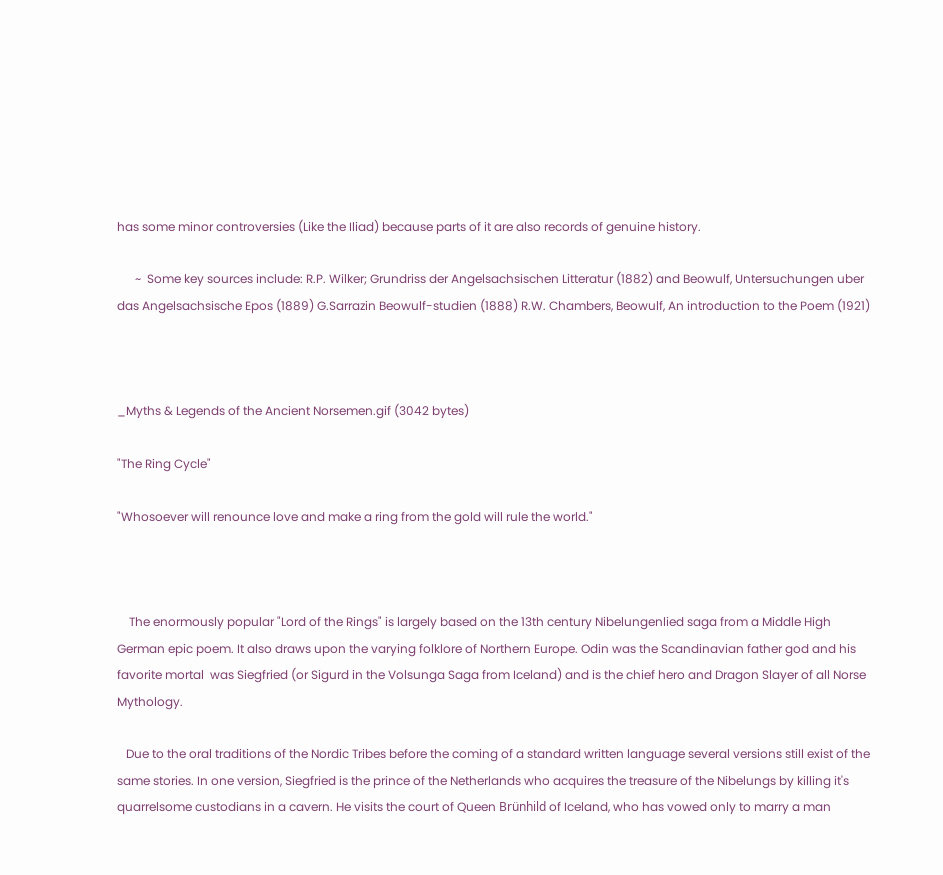has some minor controversies (Like the Iliad) because parts of it are also records of genuine history.

      ~  Some key sources include: R.P. Wilker; Grundriss der Angelsachsischen Litteratur (1882) and Beowulf, Untersuchungen uber das Angelsachsische Epos (1889) G.Sarrazin Beowulf-studien (1888) R.W. Chambers, Beowulf, An introduction to the Poem (1921)



_Myths & Legends of the Ancient Norsemen.gif (3042 bytes)

"The Ring Cycle"

"Whosoever will renounce love and make a ring from the gold will rule the world."



    The enormously popular "Lord of the Rings" is largely based on the 13th century Nibelungenlied saga from a Middle High German epic poem. It also draws upon the varying folklore of Northern Europe. Odin was the Scandinavian father god and his favorite mortal  was Siegfried (or Sigurd in the Volsunga Saga from Iceland) and is the chief hero and Dragon Slayer of all Norse Mythology.

   Due to the oral traditions of the Nordic Tribes before the coming of a standard written language several versions still exist of the same stories. In one version, Siegfried is the prince of the Netherlands who acquires the treasure of the Nibelungs by killing it's quarrelsome custodians in a cavern. He visits the court of Queen Brünhild of Iceland, who has vowed only to marry a man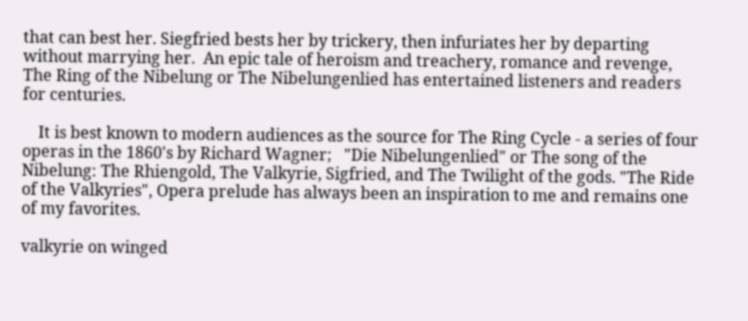that can best her. Siegfried bests her by trickery, then infuriates her by departing without marrying her.  An epic tale of heroism and treachery, romance and revenge, The Ring of the Nibelung or The Nibelungenlied has entertained listeners and readers for centuries.

    It is best known to modern audiences as the source for The Ring Cycle - a series of four operas in the 1860's by Richard Wagner;   "Die Nibelungenlied" or The song of the Nibelung: The Rhiengold, The Valkyrie, Sigfried, and The Twilight of the gods. "The Ride of the Valkyries", Opera prelude has always been an inspiration to me and remains one of my favorites.

valkyrie on winged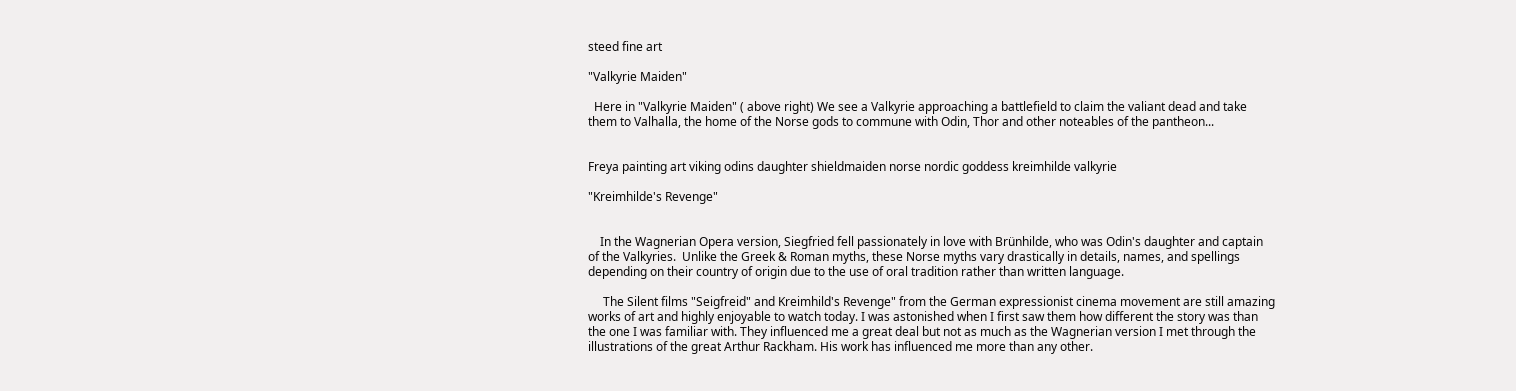steed fine art

"Valkyrie Maiden"

  Here in "Valkyrie Maiden" ( above right) We see a Valkyrie approaching a battlefield to claim the valiant dead and take them to Valhalla, the home of the Norse gods to commune with Odin, Thor and other noteables of the pantheon...


Freya painting art viking odins daughter shieldmaiden norse nordic goddess kreimhilde valkyrie

"Kreimhilde's Revenge"


    In the Wagnerian Opera version, Siegfried fell passionately in love with Brünhilde, who was Odin's daughter and captain  of the Valkyries.  Unlike the Greek & Roman myths, these Norse myths vary drastically in details, names, and spellings depending on their country of origin due to the use of oral tradition rather than written language.

     The Silent films "Seigfreid" and Kreimhild's Revenge" from the German expressionist cinema movement are still amazing works of art and highly enjoyable to watch today. I was astonished when I first saw them how different the story was than the one I was familiar with. They influenced me a great deal but not as much as the Wagnerian version I met through the illustrations of the great Arthur Rackham. His work has influenced me more than any other.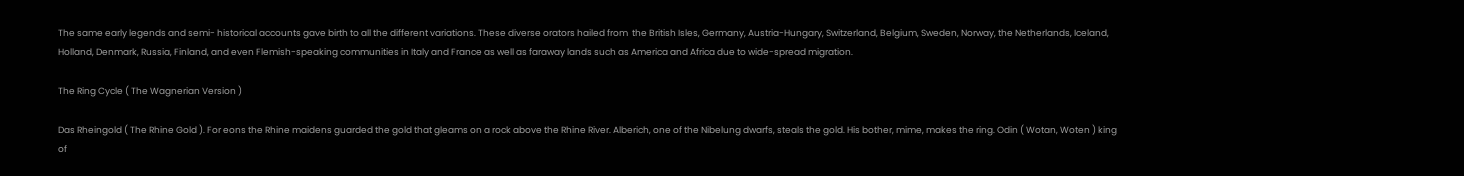The same early legends and semi- historical accounts gave birth to all the different variations. These diverse orators hailed from  the British Isles, Germany, Austria-Hungary, Switzerland, Belgium, Sweden, Norway, the Netherlands, Iceland, Holland, Denmark, Russia, Finland, and even Flemish-speaking communities in Italy and France as well as faraway lands such as America and Africa due to wide-spread migration.

The Ring Cycle ( The Wagnerian Version )

Das Rheingold ( The Rhine Gold ). For eons the Rhine maidens guarded the gold that gleams on a rock above the Rhine River. Alberich, one of the Nibelung dwarfs, steals the gold. His bother, mime, makes the ring. Odin ( Wotan, Woten ) king of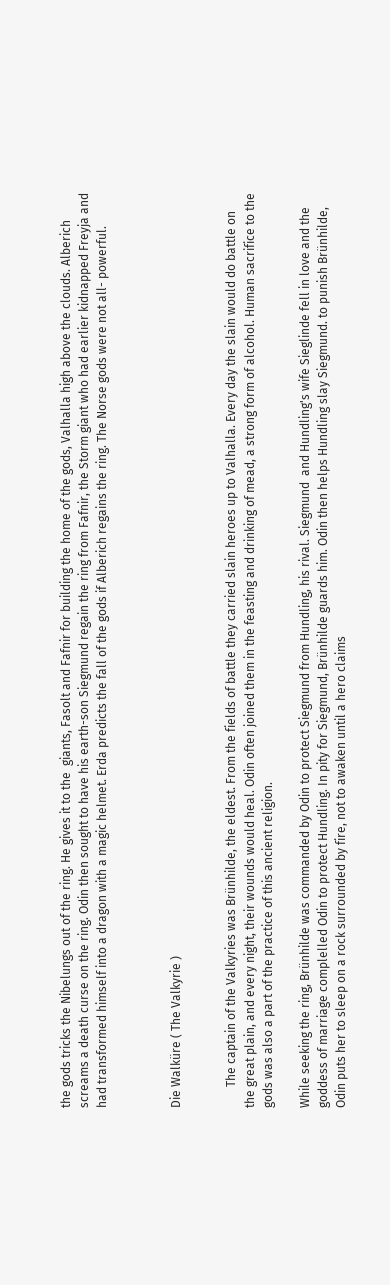the gods tricks the Nibelungs out of the ring. He gives it to the  giants, Fasolt and Fafnir for building the home of the gods, Valhalla high above the clouds. Alberich screams a death curse on the ring. Odin then sought to have his earth-son Siegmund regain the ring from Fafnir, the Storm giant who had earlier kidnapped Freyja and had transformed himself into a dragon with a magic helmet. Erda predicts the fall of the gods if Alberich regains the ring. The Norse gods were not all- powerful.



Die Walküre ( The Valkyrie )


       The captain of the Valkyries was Brünhilde, the eldest. From the fields of battle they carried slain heroes up to Valhalla. Every day the slain would do battle on the great plain, and every night, their wounds would heal. Odin often joined them in the feasting and drinking of mead, a strong form of alcohol. Human sacrifice to the gods was also a part of the practice of this ancient religion.

While seeking the ring, Brünhilde was commanded by Odin to protect Siegmund from Hundling, his rival. Siegmund  and Hundling's wife Sieglinde fell in love and the goddess of marriage complelled Odin to protect Hundling. In pity for Siegmund, Brünhilde guards him. Odin then helps Hundling slay Siegmund. to punish Brünhilde, Odin puts her to sleep on a rock surrounded by fire, not to awaken until a hero claims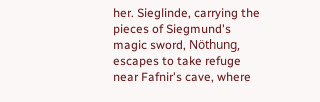her. Sieglinde, carrying the pieces of Siegmund's magic sword, Nöthung, escapes to take refuge near Fafnir's cave, where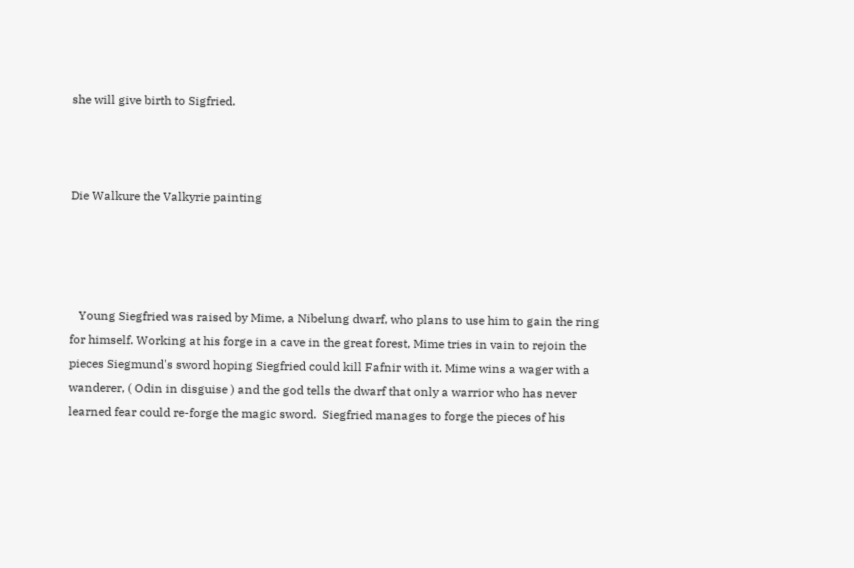she will give birth to Sigfried.



Die Walkure the Valkyrie painting




   Young Siegfried was raised by Mime, a Nibelung dwarf, who plans to use him to gain the ring for himself. Working at his forge in a cave in the great forest, Mime tries in vain to rejoin the pieces Siegmund's sword hoping Siegfried could kill Fafnir with it. Mime wins a wager with a wanderer, ( Odin in disguise ) and the god tells the dwarf that only a warrior who has never learned fear could re-forge the magic sword.  Siegfried manages to forge the pieces of his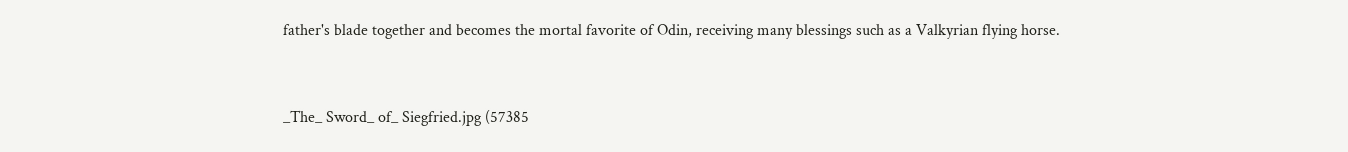father's blade together and becomes the mortal favorite of Odin, receiving many blessings such as a Valkyrian flying horse.


_The_ Sword_ of_ Siegfried.jpg (57385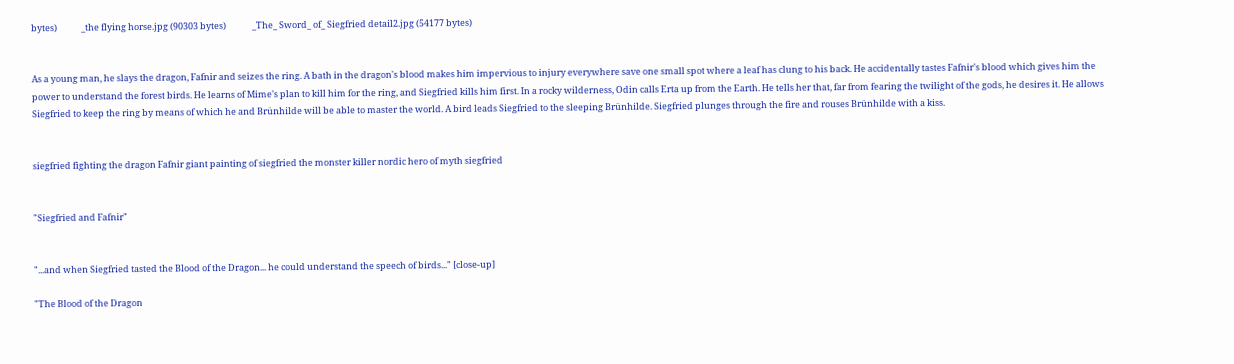bytes)            _the flying horse.jpg (90303 bytes)             _The_ Sword_ of_ Siegfried detail2.jpg (54177 bytes)


As a young man, he slays the dragon, Fafnir and seizes the ring. A bath in the dragon's blood makes him impervious to injury everywhere save one small spot where a leaf has clung to his back. He accidentally tastes Fafnir's blood which gives him the power to understand the forest birds. He learns of Mime's plan to kill him for the ring, and Siegfried kills him first. In a rocky wilderness, Odin calls Erta up from the Earth. He tells her that, far from fearing the twilight of the gods, he desires it. He allows Siegfried to keep the ring by means of which he and Brünhilde will be able to master the world. A bird leads Siegfried to the sleeping Brünhilde. Siegfried plunges through the fire and rouses Brünhilde with a kiss.


siegfried fighting the dragon Fafnir giant painting of siegfried the monster killer nordic hero of myth siegfried


"Siegfried and Fafnir"


"...and when Siegfried tasted the Blood of the Dragon... he could understand the speech of birds..." [close-up]

"The Blood of the Dragon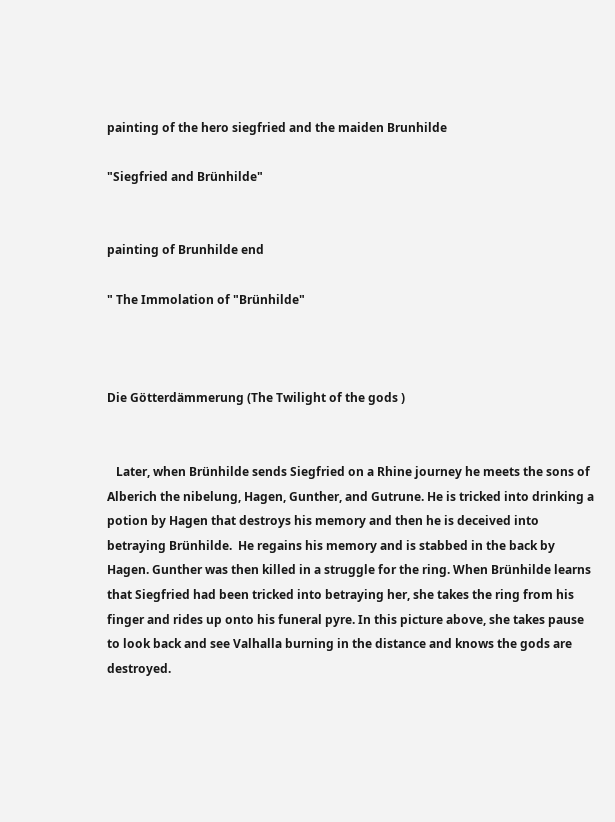painting of the hero siegfried and the maiden Brunhilde

"Siegfried and Brünhilde"


painting of Brunhilde end

" The Immolation of "Brünhilde"



Die Götterdämmerung (The Twilight of the gods )


   Later, when Brünhilde sends Siegfried on a Rhine journey he meets the sons of Alberich the nibelung, Hagen, Gunther, and Gutrune. He is tricked into drinking a potion by Hagen that destroys his memory and then he is deceived into betraying Brünhilde.  He regains his memory and is stabbed in the back by Hagen. Gunther was then killed in a struggle for the ring. When Brünhilde learns that Siegfried had been tricked into betraying her, she takes the ring from his finger and rides up onto his funeral pyre. In this picture above, she takes pause to look back and see Valhalla burning in the distance and knows the gods are destroyed.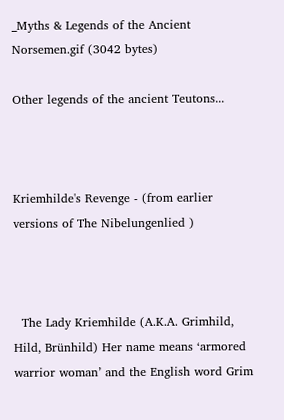_Myths & Legends of the Ancient Norsemen.gif (3042 bytes)

Other legends of the ancient Teutons...



Kriemhilde's Revenge - (from earlier versions of The Nibelungenlied )



  The Lady Kriemhilde (A.K.A. Grimhild, Hild, Brünhild) Her name means ‘armored warrior woman’ and the English word Grim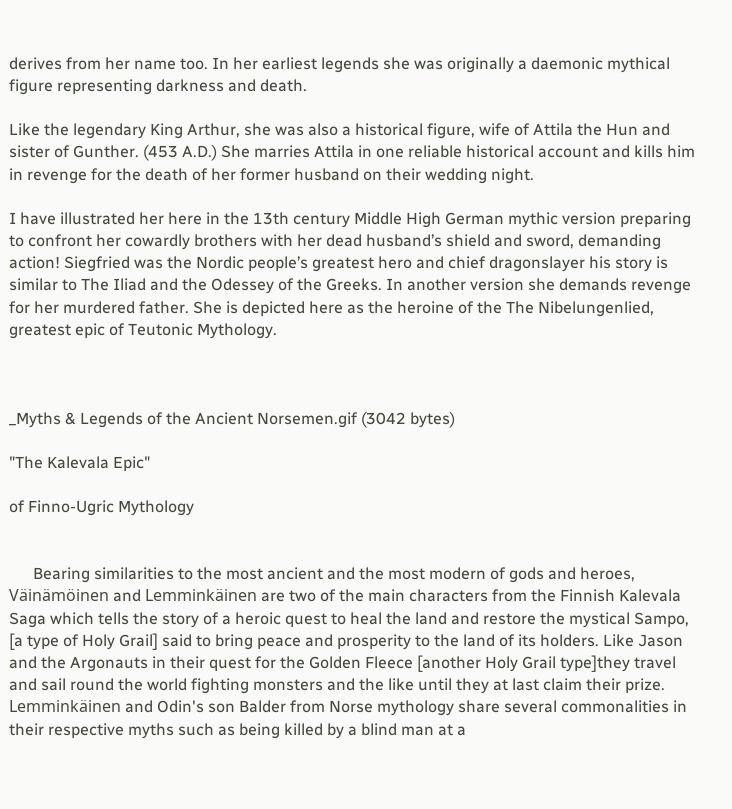derives from her name too. In her earliest legends she was originally a daemonic mythical figure representing darkness and death.

Like the legendary King Arthur, she was also a historical figure, wife of Attila the Hun and sister of Gunther. (453 A.D.) She marries Attila in one reliable historical account and kills him in revenge for the death of her former husband on their wedding night.

I have illustrated her here in the 13th century Middle High German mythic version preparing to confront her cowardly brothers with her dead husband’s shield and sword, demanding action! Siegfried was the Nordic people’s greatest hero and chief dragonslayer his story is similar to The Iliad and the Odessey of the Greeks. In another version she demands revenge for her murdered father. She is depicted here as the heroine of the The Nibelungenlied, greatest epic of Teutonic Mythology.



_Myths & Legends of the Ancient Norsemen.gif (3042 bytes)

"The Kalevala Epic"

of Finno-Ugric Mythology


      Bearing similarities to the most ancient and the most modern of gods and heroes, Väinämöinen and Lemminkäinen are two of the main characters from the Finnish Kalevala Saga which tells the story of a heroic quest to heal the land and restore the mystical Sampo, [a type of Holy Grail] said to bring peace and prosperity to the land of its holders. Like Jason and the Argonauts in their quest for the Golden Fleece [another Holy Grail type]they travel and sail round the world fighting monsters and the like until they at last claim their prize.  Lemminkäinen and Odin's son Balder from Norse mythology share several commonalities in their respective myths such as being killed by a blind man at a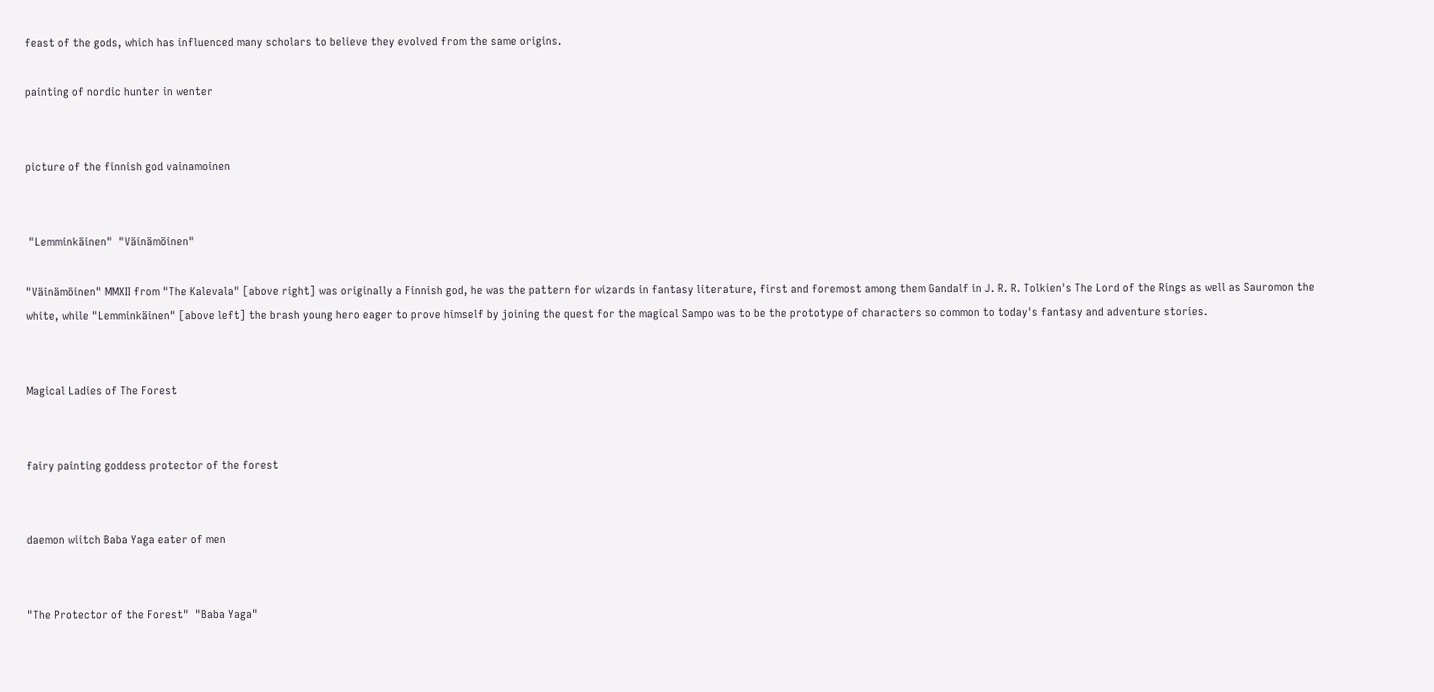feast of the gods, which has influenced many scholars to believe they evolved from the same origins.

painting of nordic hunter in wenter


picture of the finnish god vainamoinen


 "Lemminkäinen"  "Väinämöinen"

"Väinämöinen" MMXII from "The Kalevala" [above right] was originally a Finnish god, he was the pattern for wizards in fantasy literature, first and foremost among them Gandalf in J. R. R. Tolkien's The Lord of the Rings as well as Sauromon the white, while "Lemminkäinen" [above left] the brash young hero eager to prove himself by joining the quest for the magical Sampo was to be the prototype of characters so common to today's fantasy and adventure stories.


Magical Ladies of The Forest


fairy painting goddess protector of the forest


daemon wiitch Baba Yaga eater of men


"The Protector of the Forest"  "Baba Yaga"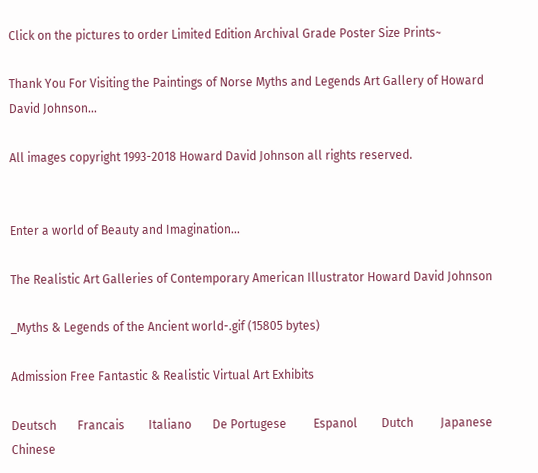Click on the pictures to order Limited Edition Archival Grade Poster Size Prints~

Thank You For Visiting the Paintings of Norse Myths and Legends Art Gallery of Howard David Johnson...

All images copyright 1993-2018 Howard David Johnson all rights reserved.


Enter a world of Beauty and Imagination...

The Realistic Art Galleries of Contemporary American Illustrator Howard David Johnson

_Myths & Legends of the Ancient world-.gif (15805 bytes)

Admission Free Fantastic & Realistic Virtual Art Exhibits

Deutsch       Francais        Italiano       De Portugese         Espanol        Dutch         Japanese         Chinese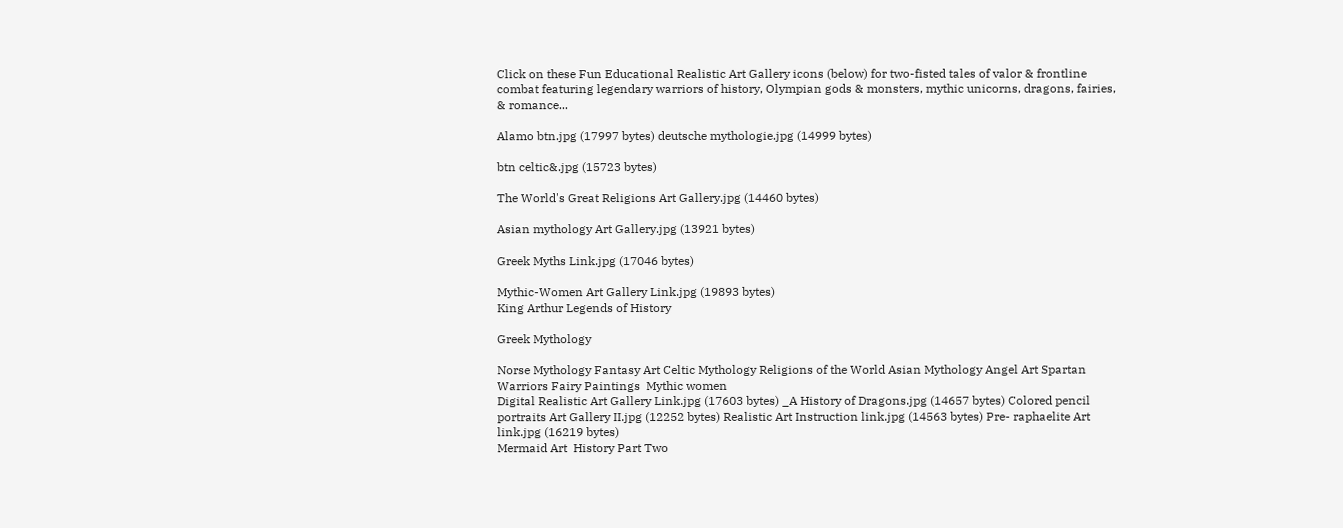Click on these Fun Educational Realistic Art Gallery icons (below) for two-fisted tales of valor & frontline combat featuring legendary warriors of history, Olympian gods & monsters, mythic unicorns, dragons, fairies, & romance...

Alamo btn.jpg (17997 bytes) deutsche mythologie.jpg (14999 bytes)

btn celtic&.jpg (15723 bytes)

The World's Great Religions Art Gallery.jpg (14460 bytes)

Asian mythology Art Gallery.jpg (13921 bytes)

Greek Myths Link.jpg (17046 bytes)

Mythic-Women Art Gallery Link.jpg (19893 bytes)
King Arthur Legends of History

Greek Mythology

Norse Mythology Fantasy Art Celtic Mythology Religions of the World Asian Mythology Angel Art Spartan Warriors Fairy Paintings  Mythic women
Digital Realistic Art Gallery Link.jpg (17603 bytes) _A History of Dragons.jpg (14657 bytes) Colored pencil portraits Art Gallery II.jpg (12252 bytes) Realistic Art Instruction link.jpg (14563 bytes) Pre- raphaelite Art link.jpg (16219 bytes)
Mermaid Art  History Part Two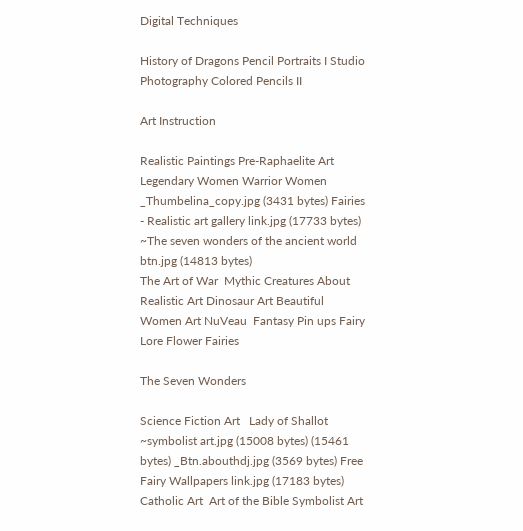Digital Techniques

History of Dragons Pencil Portraits I Studio Photography Colored Pencils II

Art Instruction

Realistic Paintings Pre-Raphaelite Art Legendary Women Warrior Women
_Thumbelina_copy.jpg (3431 bytes) Fairies - Realistic art gallery link.jpg (17733 bytes) ~The seven wonders of the ancient world btn.jpg (14813 bytes)
The Art of War  Mythic Creatures About Realistic Art Dinosaur Art Beautiful Women Art NuVeau  Fantasy Pin ups Fairy Lore Flower Fairies

The Seven Wonders

Science Fiction Art   Lady of Shallot
~symbolist art.jpg (15008 bytes) (15461 bytes) _Btn.abouthdj.jpg (3569 bytes) Free Fairy Wallpapers link.jpg (17183 bytes)
Catholic Art  Art of the Bible Symbolist Art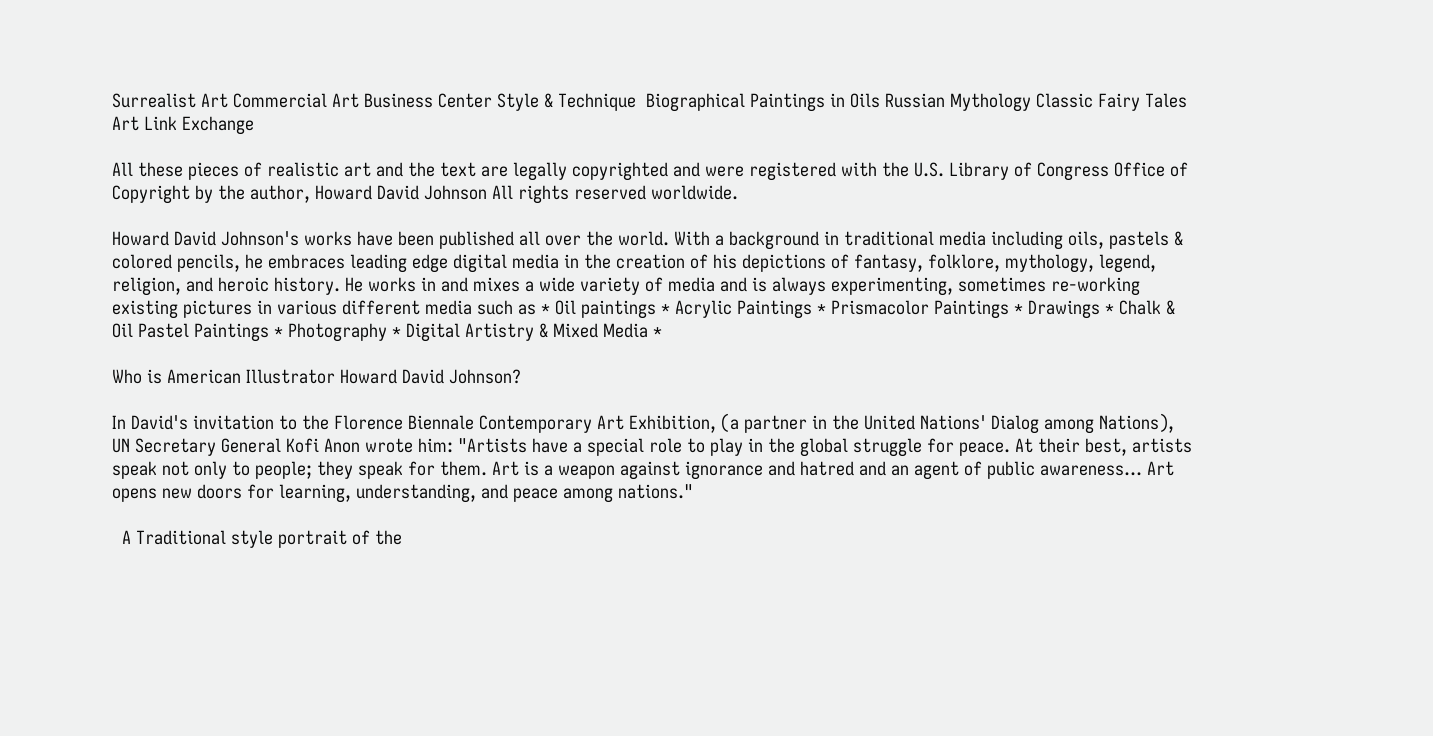Surrealist Art Commercial Art Business Center Style & Technique  Biographical Paintings in Oils Russian Mythology Classic Fairy Tales Art Link Exchange

All these pieces of realistic art and the text are legally copyrighted and were registered with the U.S. Library of Congress Office of Copyright by the author, Howard David Johnson All rights reserved worldwide.

Howard David Johnson's works have been published all over the world. With a background in traditional media including oils, pastels & colored pencils, he embraces leading edge digital media in the creation of his depictions of fantasy, folklore, mythology, legend, religion, and heroic history. He works in and mixes a wide variety of media and is always experimenting, sometimes re-working existing pictures in various different media such as * Oil paintings * Acrylic Paintings * Prismacolor Paintings * Drawings * Chalk & Oil Pastel Paintings * Photography * Digital Artistry & Mixed Media *

Who is American Illustrator Howard David Johnson?

In David's invitation to the Florence Biennale Contemporary Art Exhibition, (a partner in the United Nations' Dialog among Nations), UN Secretary General Kofi Anon wrote him: "Artists have a special role to play in the global struggle for peace. At their best, artists speak not only to people; they speak for them. Art is a weapon against ignorance and hatred and an agent of public awareness... Art opens new doors for learning, understanding, and peace among nations."

  A Traditional style portrait of the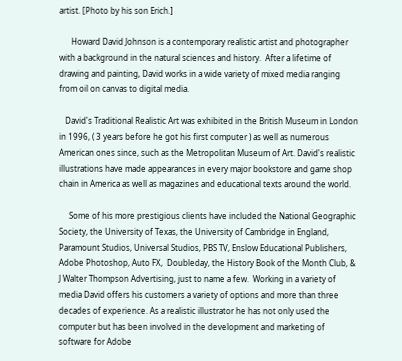artist. [Photo by his son Erich.]

      Howard David Johnson is a contemporary realistic artist and photographer with a background in the natural sciences and history.  After a lifetime of drawing and painting, David works in a wide variety of mixed media ranging from oil on canvas to digital media.

   David's Traditional Realistic Art was exhibited in the British Museum in London in 1996, ( 3 years before he got his first computer ) as well as numerous American ones since, such as the Metropolitan Museum of Art. David's realistic illustrations have made appearances in every major bookstore and game shop chain in America as well as magazines and educational texts around the world.

     Some of his more prestigious clients have included the National Geographic Society, the University of Texas, the University of Cambridge in England, Paramount Studios, Universal Studios, PBS TV, Enslow Educational Publishers, Adobe Photoshop, Auto FX,  Doubleday, the History Book of the Month Club, & J Walter Thompson Advertising, just to name a few.  Working in a variety of media David offers his customers a variety of options and more than three decades of experience. As a realistic illustrator he has not only used the computer but has been involved in the development and marketing of software for Adobe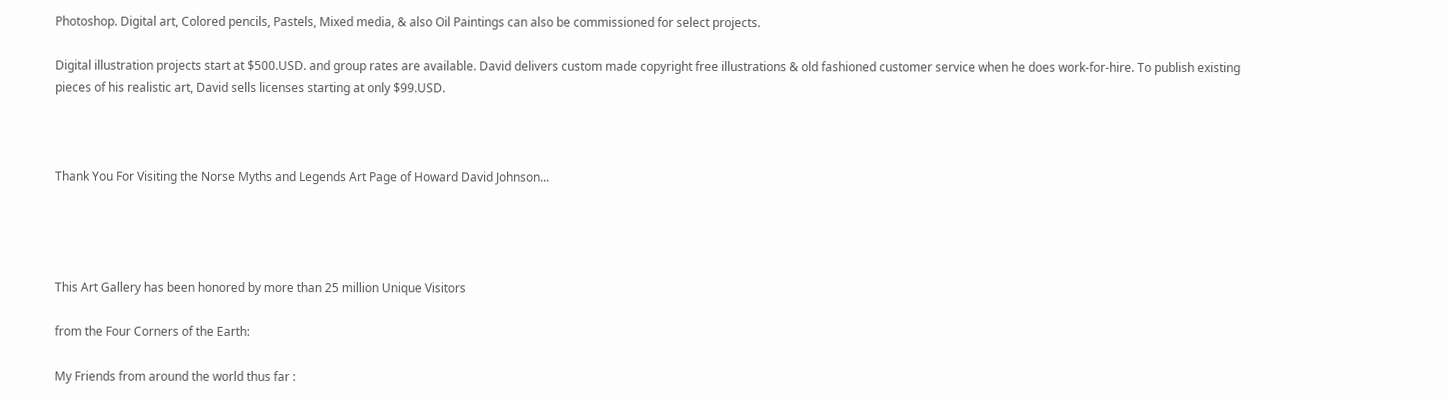Photoshop. Digital art, Colored pencils, Pastels, Mixed media, & also Oil Paintings can also be commissioned for select projects.

Digital illustration projects start at $500.USD. and group rates are available. David delivers custom made copyright free illustrations & old fashioned customer service when he does work-for-hire. To publish existing pieces of his realistic art, David sells licenses starting at only $99.USD.



Thank You For Visiting the Norse Myths and Legends Art Page of Howard David Johnson...




This Art Gallery has been honored by more than 25 million Unique Visitors

from the Four Corners of the Earth:

My Friends from around the world thus far :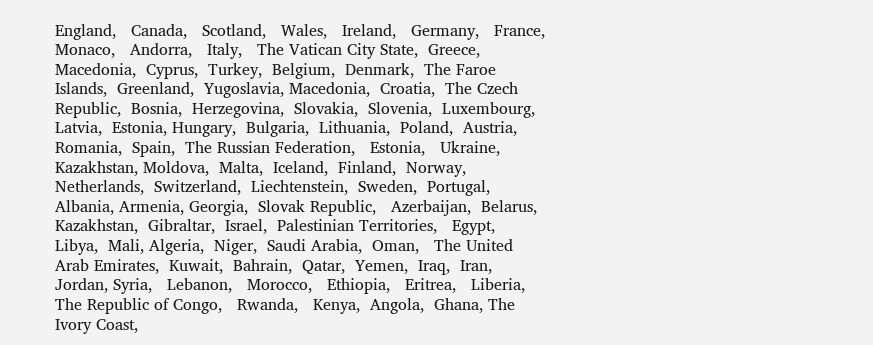England,   Canada,   Scotland,   Wales,   Ireland,   Germany,   France,   Monaco,   Andorra,   Italy,   The Vatican City State,  Greece,  Macedonia,  Cyprus,  Turkey,  Belgium,  Denmark,  The Faroe Islands,  Greenland,  Yugoslavia, Macedonia,  Croatia,  The Czech Republic,  Bosnia,  Herzegovina,  Slovakia,  Slovenia,  Luxembourg,  Latvia,  Estonia, Hungary,  Bulgaria,  Lithuania,  Poland,  Austria,  Romania,  Spain,  The Russian Federation,   Estonia,   Ukraine,   Kazakhstan, Moldova,  Malta,  Iceland,  Finland,  Norway,  Netherlands,  Switzerland,  Liechtenstein,  Sweden,  Portugal,  Albania, Armenia, Georgia,  Slovak Republic,   Azerbaijan,  Belarus,  Kazakhstan,  Gibraltar,  Israel,  Palestinian Territories,   Egypt,   Libya,  Mali, Algeria,  Niger,  Saudi Arabia,  Oman,   The United Arab Emirates,  Kuwait,  Bahrain,  Qatar,  Yemen,  Iraq,  Iran,  Jordan, Syria,   Lebanon,   Morocco,   Ethiopia,   Eritrea,   Liberia,   The Republic of Congo,   Rwanda,   Kenya,  Angola,  Ghana, The Ivory Coast,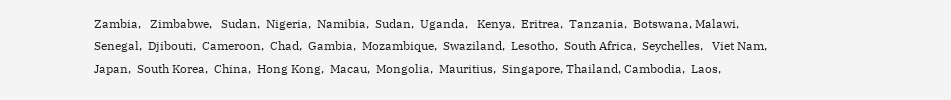Zambia,   Zimbabwe,   Sudan,  Nigeria,  Namibia,  Sudan,  Uganda,   Kenya,  Eritrea,  Tanzania,  Botswana, Malawi,  Senegal,  Djibouti,  Cameroon,  Chad,  Gambia,  Mozambique,  Swaziland,  Lesotho,  South Africa,  Seychelles,   Viet Nam, Japan,  South Korea,  China,  Hong Kong,  Macau,  Mongolia,  Mauritius,  Singapore, Thailand, Cambodia,  Laos,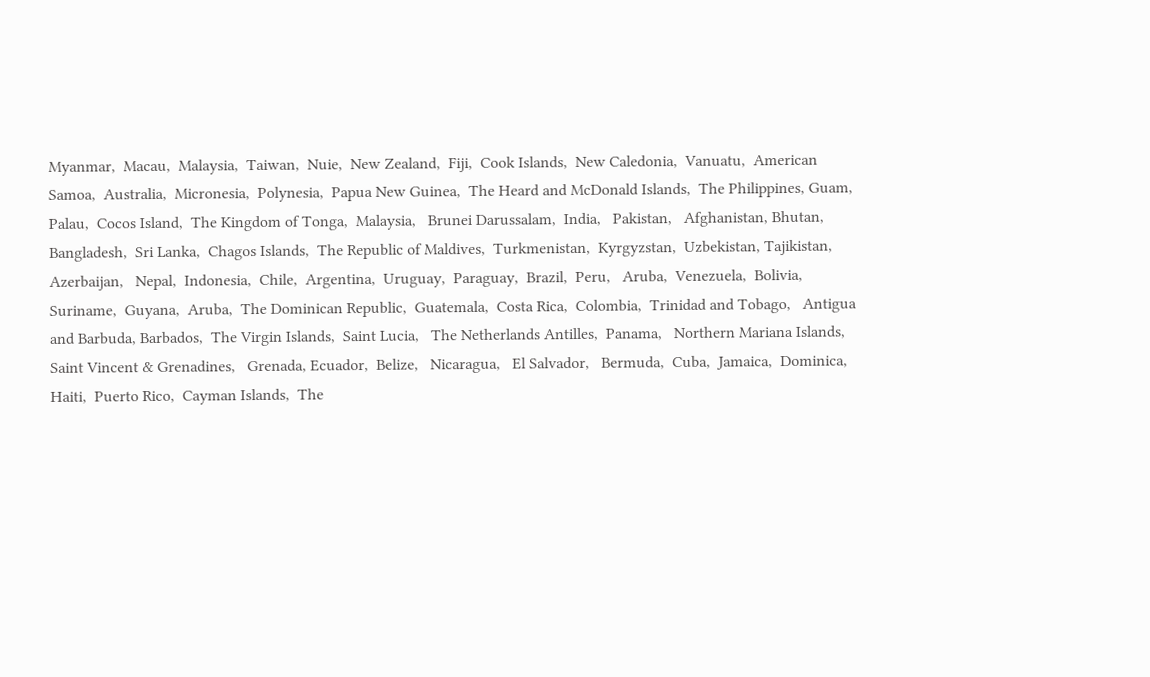Myanmar,  Macau,  Malaysia,  Taiwan,  Nuie,  New Zealand,  Fiji,  Cook Islands,  New Caledonia,  Vanuatu,  American Samoa,  Australia,  Micronesia,  Polynesia,  Papua New Guinea,  The Heard and McDonald Islands,  The Philippines, Guam,  Palau,  Cocos Island,  The Kingdom of Tonga,  Malaysia,   Brunei Darussalam,  India,   Pakistan,   Afghanistan, Bhutan,  Bangladesh,  Sri Lanka,  Chagos Islands,  The Republic of Maldives,  Turkmenistan,  Kyrgyzstan,  Uzbekistan, Tajikistan,   Azerbaijan,   Nepal,  Indonesia,  Chile,  Argentina,  Uruguay,  Paraguay,  Brazil,  Peru,   Aruba,  Venezuela,  Bolivia, Suriname,  Guyana,  Aruba,  The Dominican Republic,  Guatemala,  Costa Rica,  Colombia,  Trinidad and Tobago,   Antigua and Barbuda, Barbados,  The Virgin Islands,  Saint Lucia,   The Netherlands Antilles,  Panama,   Northern Mariana Islands,   Saint Vincent & Grenadines,   Grenada, Ecuador,  Belize,   Nicaragua,   El Salvador,   Bermuda,  Cuba,  Jamaica,  Dominica,  Haiti,  Puerto Rico,  Cayman Islands,  The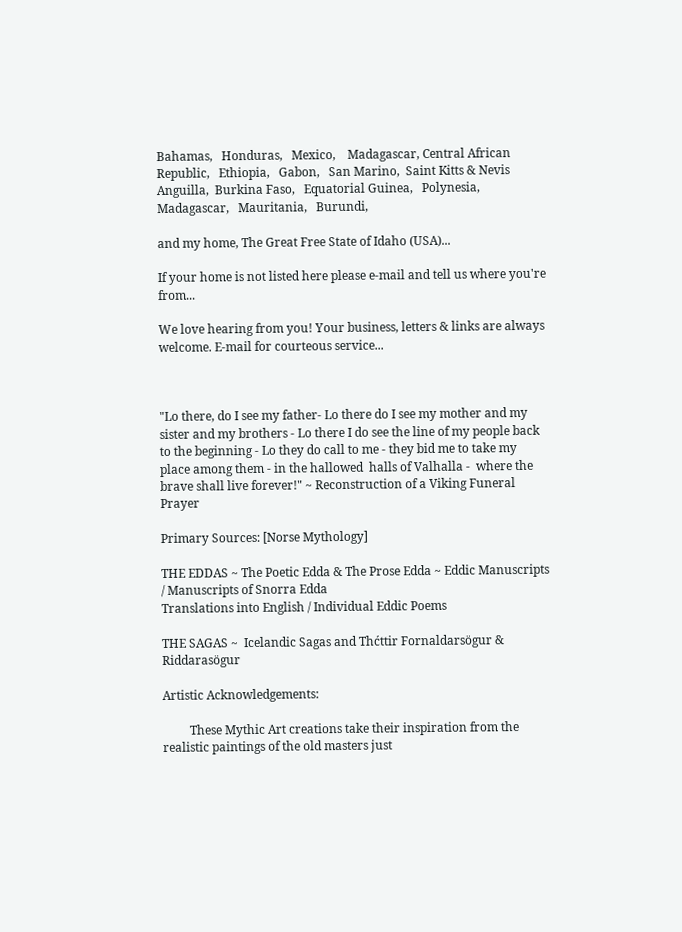Bahamas,   Honduras,   Mexico,    Madagascar, Central African Republic,   Ethiopia,   Gabon,   San Marino,  Saint Kitts & Nevis Anguilla,  Burkina Faso,   Equatorial Guinea,   Polynesia,  Madagascar,   Mauritania,   Burundi,

and my home, The Great Free State of Idaho (USA)...

If your home is not listed here please e-mail and tell us where you're from...

We love hearing from you! Your business, letters & links are always welcome. E-mail for courteous service...



"Lo there, do I see my father- Lo there do I see my mother and my sister and my brothers - Lo there I do see the line of my people back to the beginning - Lo they do call to me - they bid me to take my place among them - in the hallowed  halls of Valhalla -  where the brave shall live forever!" ~ Reconstruction of a Viking Funeral Prayer

Primary Sources: [Norse Mythology]

THE EDDAS ~ The Poetic Edda & The Prose Edda ~ Eddic Manuscripts / Manuscripts of Snorra Edda
Translations into English / Individual Eddic Poems

THE SAGAS ~  Icelandic Sagas and Thćttir Fornaldarsögur & Riddarasögur

Artistic Acknowledgements:

         These Mythic Art creations take their inspiration from the realistic paintings of the old masters just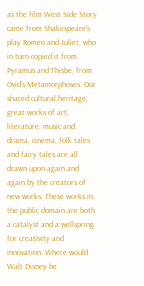as the film West Side Story came from Shakespeare's play Romeo and Juliet, who in turn copied it from Pyramus and Thisbe, from Ovid's Metamorphoses. Our shared cultural heritage, great works of art, literature, music and drama, cinema, folk tales and fairy tales are all drawn upon again and again by the creators of new works. These works in the public domain are both a catalyst and a wellspring for creativity and innovation. Where would Walt Disney be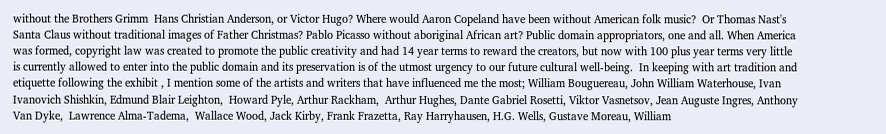without the Brothers Grimm  Hans Christian Anderson, or Victor Hugo? Where would Aaron Copeland have been without American folk music?  Or Thomas Nast's Santa Claus without traditional images of Father Christmas? Pablo Picasso without aboriginal African art? Public domain appropriators, one and all. When America was formed, copyright law was created to promote the public creativity and had 14 year terms to reward the creators, but now with 100 plus year terms very little is currently allowed to enter into the public domain and its preservation is of the utmost urgency to our future cultural well-being.  In keeping with art tradition and etiquette following the exhibit , I mention some of the artists and writers that have influenced me the most; William Bouguereau, John William Waterhouse, Ivan Ivanovich Shishkin, Edmund Blair Leighton,  Howard Pyle, Arthur Rackham,  Arthur Hughes, Dante Gabriel Rosetti, Viktor Vasnetsov, Jean Auguste Ingres, Anthony Van Dyke,  Lawrence Alma-Tadema,  Wallace Wood, Jack Kirby, Frank Frazetta, Ray Harryhausen, H.G. Wells, Gustave Moreau, William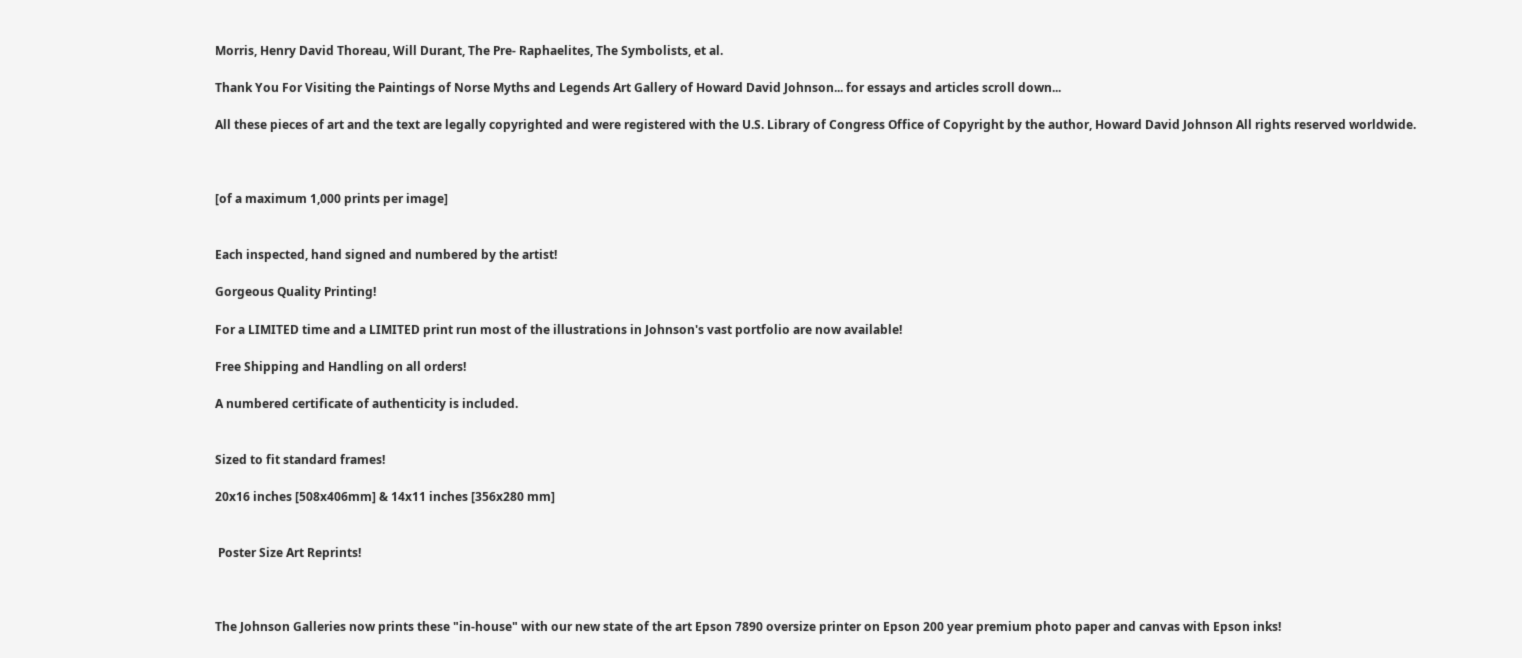Morris, Henry David Thoreau, Will Durant, The Pre- Raphaelites, The Symbolists, et al.

Thank You For Visiting the Paintings of Norse Myths and Legends Art Gallery of Howard David Johnson... for essays and articles scroll down...

All these pieces of art and the text are legally copyrighted and were registered with the U.S. Library of Congress Office of Copyright by the author, Howard David Johnson All rights reserved worldwide.



[of a maximum 1,000 prints per image]


Each inspected, hand signed and numbered by the artist!

Gorgeous Quality Printing!

For a LIMITED time and a LIMITED print run most of the illustrations in Johnson's vast portfolio are now available!

Free Shipping and Handling on all orders!

A numbered certificate of authenticity is included.


Sized to fit standard frames!

20x16 inches [508x406mm] & 14x11 inches [356x280 mm]


 Poster Size Art Reprints!



The Johnson Galleries now prints these "in-house" with our new state of the art Epson 7890 oversize printer on Epson 200 year premium photo paper and canvas with Epson inks!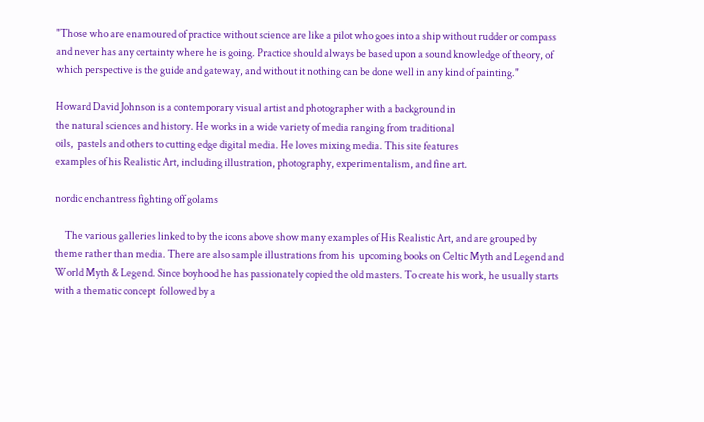"Those who are enamoured of practice without science are like a pilot who goes into a ship without rudder or compass and never has any certainty where he is going. Practice should always be based upon a sound knowledge of theory, of which perspective is the guide and gateway, and without it nothing can be done well in any kind of painting."

Howard David Johnson is a contemporary visual artist and photographer with a background in
the natural sciences and history. He works in a wide variety of media ranging from traditional
oils,  pastels and others to cutting edge digital media. He loves mixing media. This site features
examples of his Realistic Art, including illustration, photography, experimentalism, and fine art.

nordic enchantress fighting off golams

     The various galleries linked to by the icons above show many examples of His Realistic Art, and are grouped by theme rather than media. There are also sample illustrations from his  upcoming books on Celtic Myth and Legend and World Myth & Legend. Since boyhood he has passionately copied the old masters. To create his work, he usually starts with a thematic concept  followed by a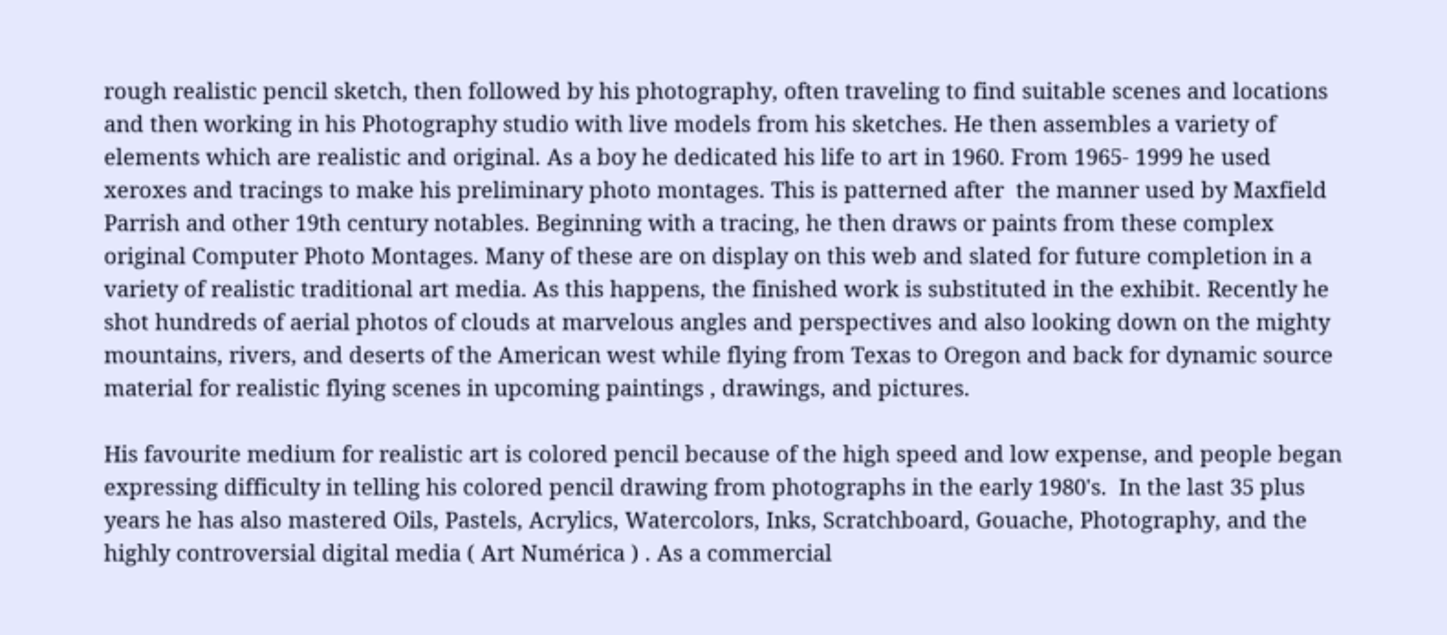rough realistic pencil sketch, then followed by his photography, often traveling to find suitable scenes and locations and then working in his Photography studio with live models from his sketches. He then assembles a variety of elements which are realistic and original. As a boy he dedicated his life to art in 1960. From 1965- 1999 he used xeroxes and tracings to make his preliminary photo montages. This is patterned after  the manner used by Maxfield Parrish and other 19th century notables. Beginning with a tracing, he then draws or paints from these complex original Computer Photo Montages. Many of these are on display on this web and slated for future completion in a variety of realistic traditional art media. As this happens, the finished work is substituted in the exhibit. Recently he shot hundreds of aerial photos of clouds at marvelous angles and perspectives and also looking down on the mighty mountains, rivers, and deserts of the American west while flying from Texas to Oregon and back for dynamic source material for realistic flying scenes in upcoming paintings , drawings, and pictures.

His favourite medium for realistic art is colored pencil because of the high speed and low expense, and people began expressing difficulty in telling his colored pencil drawing from photographs in the early 1980's.  In the last 35 plus years he has also mastered Oils, Pastels, Acrylics, Watercolors, Inks, Scratchboard, Gouache, Photography, and the highly controversial digital media ( Art Numérica ) . As a commercial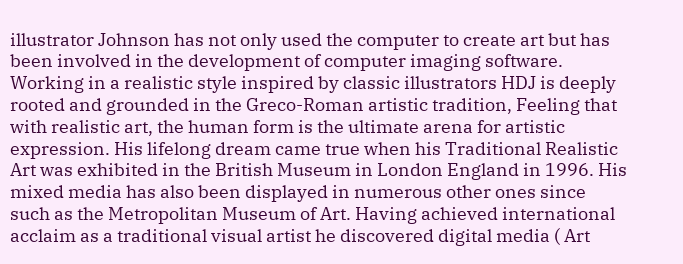illustrator Johnson has not only used the computer to create art but has been involved in the development of computer imaging software. Working in a realistic style inspired by classic illustrators HDJ is deeply rooted and grounded in the Greco-Roman artistic tradition, Feeling that with realistic art, the human form is the ultimate arena for artistic expression. His lifelong dream came true when his Traditional Realistic Art was exhibited in the British Museum in London England in 1996. His mixed media has also been displayed in numerous other ones since such as the Metropolitan Museum of Art. Having achieved international acclaim as a traditional visual artist he discovered digital media ( Art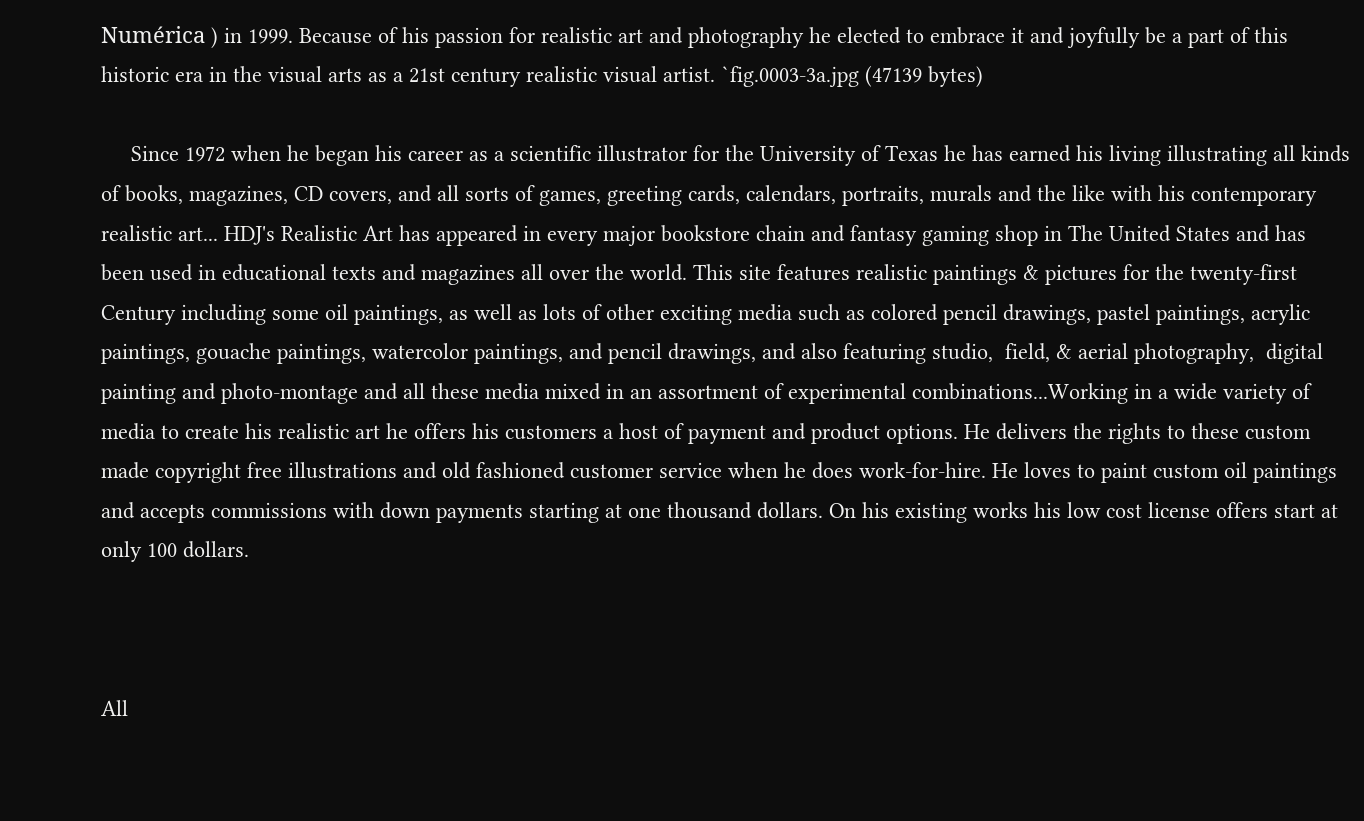Numérica ) in 1999. Because of his passion for realistic art and photography he elected to embrace it and joyfully be a part of this historic era in the visual arts as a 21st century realistic visual artist. `fig.0003-3a.jpg (47139 bytes)

     Since 1972 when he began his career as a scientific illustrator for the University of Texas he has earned his living illustrating all kinds of books, magazines, CD covers, and all sorts of games, greeting cards, calendars, portraits, murals and the like with his contemporary realistic art... HDJ's Realistic Art has appeared in every major bookstore chain and fantasy gaming shop in The United States and has been used in educational texts and magazines all over the world. This site features realistic paintings & pictures for the twenty-first Century including some oil paintings, as well as lots of other exciting media such as colored pencil drawings, pastel paintings, acrylic paintings, gouache paintings, watercolor paintings, and pencil drawings, and also featuring studio,  field, & aerial photography,  digital painting and photo-montage and all these media mixed in an assortment of experimental combinations...Working in a wide variety of media to create his realistic art he offers his customers a host of payment and product options. He delivers the rights to these custom made copyright free illustrations and old fashioned customer service when he does work-for-hire. He loves to paint custom oil paintings and accepts commissions with down payments starting at one thousand dollars. On his existing works his low cost license offers start at only 100 dollars.



All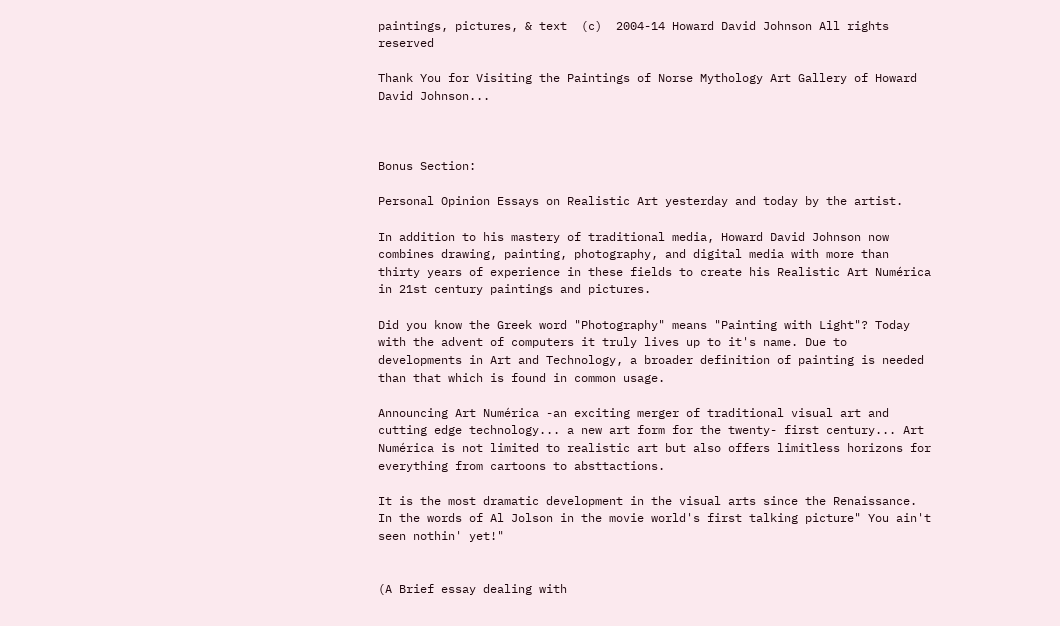paintings, pictures, & text  (c)  2004-14 Howard David Johnson All rights reserved

Thank You for Visiting the Paintings of Norse Mythology Art Gallery of Howard David Johnson...



Bonus Section:

Personal Opinion Essays on Realistic Art yesterday and today by the artist.

In addition to his mastery of traditional media, Howard David Johnson now combines drawing, painting, photography, and digital media with more than thirty years of experience in these fields to create his Realistic Art Numérica in 21st century paintings and pictures.

Did you know the Greek word "Photography" means "Painting with Light"? Today with the advent of computers it truly lives up to it's name. Due to developments in Art and Technology, a broader definition of painting is needed than that which is found in common usage.

Announcing Art Numérica -an exciting merger of traditional visual art and cutting edge technology... a new art form for the twenty- first century... Art Numérica is not limited to realistic art but also offers limitless horizons for everything from cartoons to absttactions.

It is the most dramatic development in the visual arts since the Renaissance. In the words of Al Jolson in the movie world's first talking picture" You ain't seen nothin' yet!"


(A Brief essay dealing with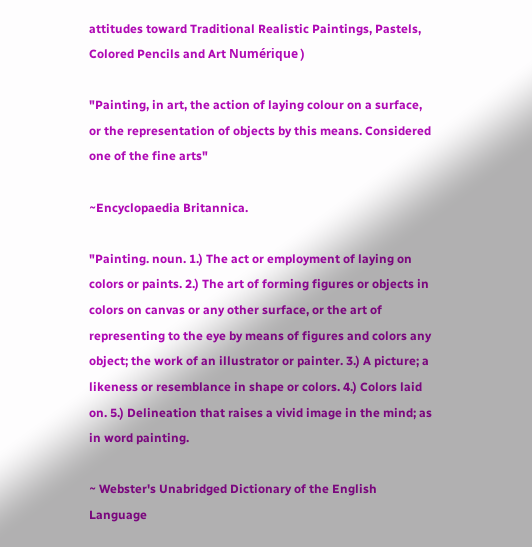attitudes toward Traditional Realistic Paintings, Pastels, Colored Pencils and Art Numérique )

"Painting, in art, the action of laying colour on a surface, or the representation of objects by this means. Considered one of the fine arts"

~Encyclopaedia Britannica.

"Painting. noun. 1.) The act or employment of laying on colors or paints. 2.) The art of forming figures or objects in colors on canvas or any other surface, or the art of representing to the eye by means of figures and colors any object; the work of an illustrator or painter. 3.) A picture; a likeness or resemblance in shape or colors. 4.) Colors laid on. 5.) Delineation that raises a vivid image in the mind; as in word painting.

~ Webster's Unabridged Dictionary of the English Language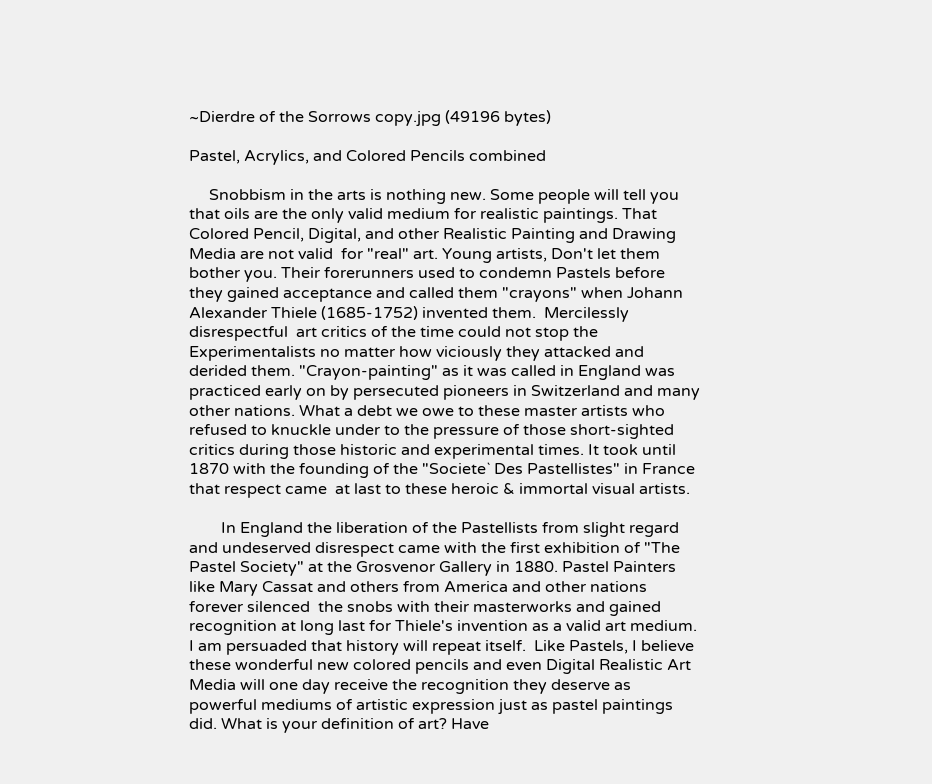~Dierdre of the Sorrows copy.jpg (49196 bytes)

Pastel, Acrylics, and Colored Pencils combined

     Snobbism in the arts is nothing new. Some people will tell you that oils are the only valid medium for realistic paintings. That Colored Pencil, Digital, and other Realistic Painting and Drawing Media are not valid  for "real" art. Young artists, Don't let them bother you. Their forerunners used to condemn Pastels before they gained acceptance and called them "crayons" when Johann Alexander Thiele (1685-1752) invented them.  Mercilessly disrespectful  art critics of the time could not stop the Experimentalists no matter how viciously they attacked and derided them. "Crayon-painting" as it was called in England was practiced early on by persecuted pioneers in Switzerland and many other nations. What a debt we owe to these master artists who refused to knuckle under to the pressure of those short-sighted critics during those historic and experimental times. It took until 1870 with the founding of the "Societe` Des Pastellistes" in France that respect came  at last to these heroic & immortal visual artists.

        In England the liberation of the Pastellists from slight regard and undeserved disrespect came with the first exhibition of "The Pastel Society" at the Grosvenor Gallery in 1880. Pastel Painters like Mary Cassat and others from America and other nations forever silenced  the snobs with their masterworks and gained recognition at long last for Thiele's invention as a valid art medium. I am persuaded that history will repeat itself.  Like Pastels, I believe these wonderful new colored pencils and even Digital Realistic Art Media will one day receive the recognition they deserve as powerful mediums of artistic expression just as pastel paintings did. What is your definition of art? Have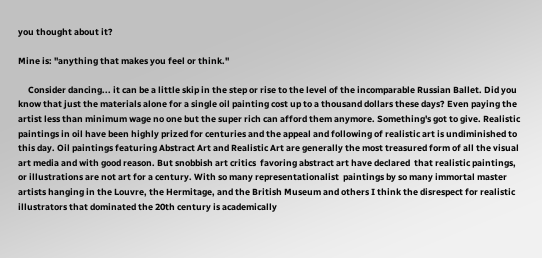you thought about it?

Mine is: "anything that makes you feel or think."

     Consider dancing... it can be a little skip in the step or rise to the level of the incomparable Russian Ballet. Did you know that just the materials alone for a single oil painting cost up to a thousand dollars these days? Even paying the artist less than minimum wage no one but the super rich can afford them anymore. Something's got to give. Realistic paintings in oil have been highly prized for centuries and the appeal and following of realistic art is undiminished to this day. Oil paintings featuring Abstract Art and Realistic Art are generally the most treasured form of all the visual art media and with good reason. But snobbish art critics  favoring abstract art have declared  that realistic paintings, or illustrations are not art for a century. With so many representationalist  paintings by so many immortal master artists hanging in the Louvre, the Hermitage, and the British Museum and others I think the disrespect for realistic illustrators that dominated the 20th century is academically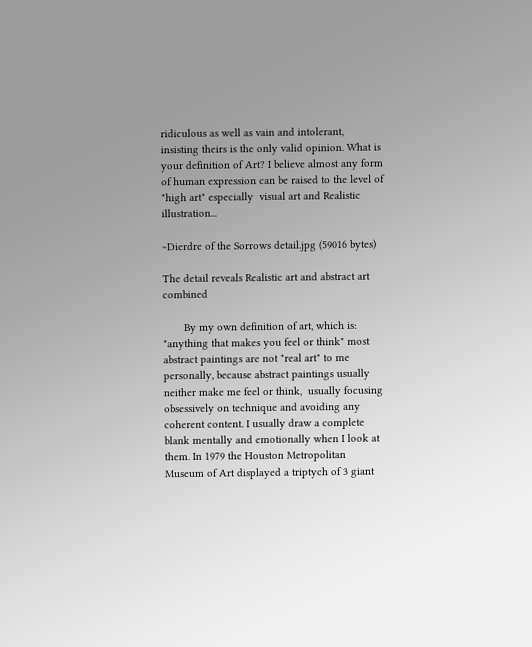ridiculous as well as vain and intolerant, insisting theirs is the only valid opinion. What is your definition of Art? I believe almost any form of human expression can be raised to the level of "high art" especially  visual art and Realistic illustration...

~Dierdre of the Sorrows detail.jpg (59016 bytes)

The detail reveals Realistic art and abstract art combined

       By my own definition of art, which is: "anything that makes you feel or think" most abstract paintings are not "real art" to me personally, because abstract paintings usually neither make me feel or think,  usually focusing obsessively on technique and avoiding any coherent content. I usually draw a complete blank mentally and emotionally when I look at them. In 1979 the Houston Metropolitan Museum of Art displayed a triptych of 3 giant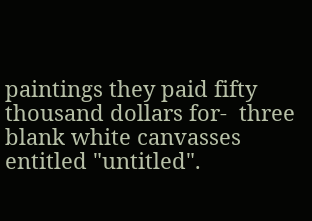paintings they paid fifty thousand dollars for-  three blank white canvasses entitled "untitled".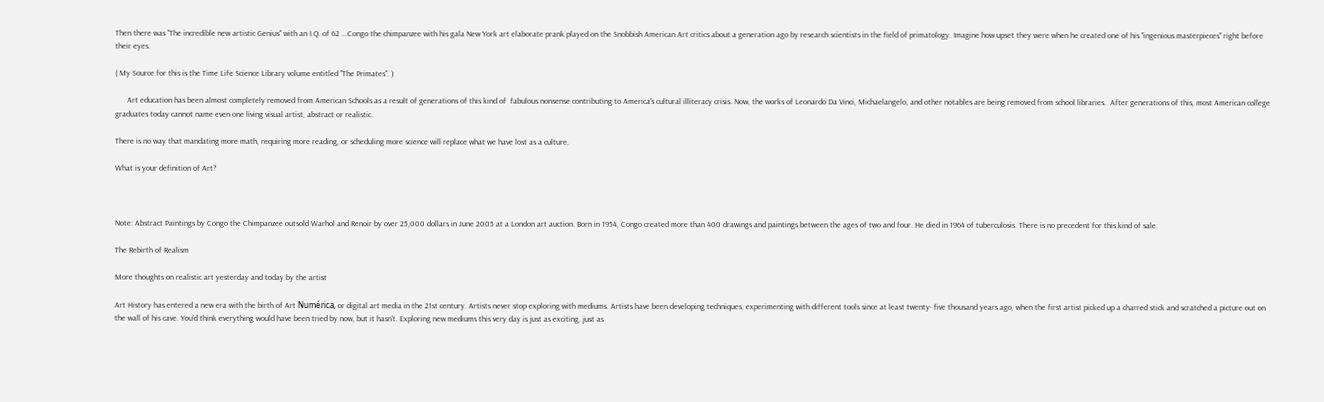Then there was "The incredible new artistic Genius" with an I.Q. of 62 ...Congo the chimpanzee with his gala New York art elaborate prank played on the Snobbish American Art critics about a generation ago by research scientists in the field of primatology. Imagine how upset they were when he created one of his "ingenious masterpieces" right before their eyes.

( My Source for this is the Time Life Science Library volume entitled "The Primates". )

      Art education has been almost completely removed from American Schools as a result of generations of this kind of  fabulous nonsense contributing to America's cultural illiteracy crisis. Now, the works of Leonardo Da Vinci, Michaelangelo, and other notables are being removed from school libraries.  After generations of this, most American college graduates today cannot name even one living visual artist, abstract or realistic.

There is no way that mandating more math, requiring more reading, or scheduling more science will replace what we have lost as a culture.

What is your definition of Art?



Note: Abstract Paintings by Congo the Chimpanzee outsold Warhol and Renoir by over 25,000 dollars in June 2005 at a London art auction. Born in 1954, Congo created more than 400 drawings and paintings between the ages of two and four. He died in 1964 of tuberculosis. There is no precedent for this kind of sale.

The Rebirth of Realism

More thoughts on realistic art yesterday and today by the artist

Art History has entered a new era with the birth of Art Numérica, or digital art media in the 21st century. Artists never stop exploring with mediums. Artists have been developing techniques, experimenting with different tools since at least twenty- five thousand years ago, when the first artist picked up a charred stick and scratched a picture out on the wall of his cave. You'd think everything would have been tried by now, but it hasn't. Exploring new mediums this very day is just as exciting, just as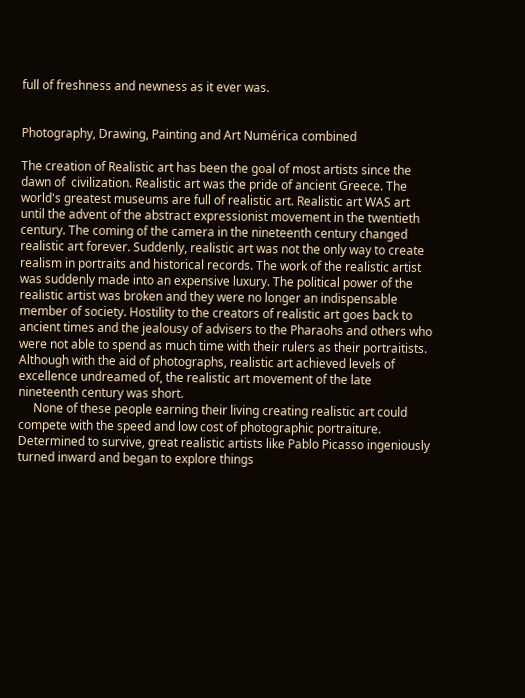full of freshness and newness as it ever was.


Photography, Drawing, Painting and Art Numérica combined

The creation of Realistic art has been the goal of most artists since the dawn of  civilization. Realistic art was the pride of ancient Greece. The world's greatest museums are full of realistic art. Realistic art WAS art until the advent of the abstract expressionist movement in the twentieth century. The coming of the camera in the nineteenth century changed realistic art forever. Suddenly, realistic art was not the only way to create realism in portraits and historical records. The work of the realistic artist was suddenly made into an expensive luxury. The political power of the realistic artist was broken and they were no longer an indispensable member of society. Hostility to the creators of realistic art goes back to ancient times and the jealousy of advisers to the Pharaohs and others who were not able to spend as much time with their rulers as their portraitists.    Although with the aid of photographs, realistic art achieved levels of excellence undreamed of, the realistic art movement of the late nineteenth century was short.
     None of these people earning their living creating realistic art could compete with the speed and low cost of photographic portraiture.  Determined to survive, great realistic artists like Pablo Picasso ingeniously turned inward and began to explore things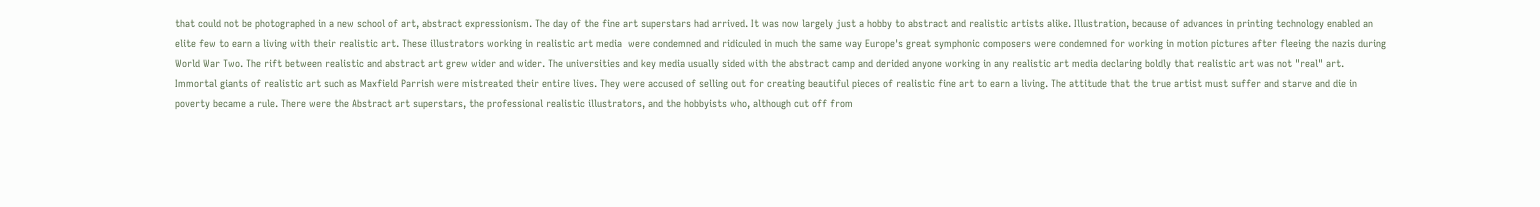that could not be photographed in a new school of art, abstract expressionism. The day of the fine art superstars had arrived. It was now largely just a hobby to abstract and realistic artists alike. Illustration, because of advances in printing technology enabled an elite few to earn a living with their realistic art. These illustrators working in realistic art media  were condemned and ridiculed in much the same way Europe's great symphonic composers were condemned for working in motion pictures after fleeing the nazis during World War Two. The rift between realistic and abstract art grew wider and wider. The universities and key media usually sided with the abstract camp and derided anyone working in any realistic art media declaring boldly that realistic art was not "real" art. Immortal giants of realistic art such as Maxfield Parrish were mistreated their entire lives. They were accused of selling out for creating beautiful pieces of realistic fine art to earn a living. The attitude that the true artist must suffer and starve and die in poverty became a rule. There were the Abstract art superstars, the professional realistic illustrators, and the hobbyists who, although cut off from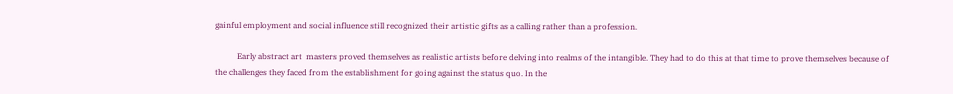gainful employment and social influence still recognized their artistic gifts as a calling rather than a profession.

           Early abstract art  masters proved themselves as realistic artists before delving into realms of the intangible. They had to do this at that time to prove themselves because of the challenges they faced from the establishment for going against the status quo. In the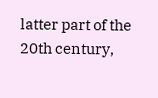latter part of the 20th century,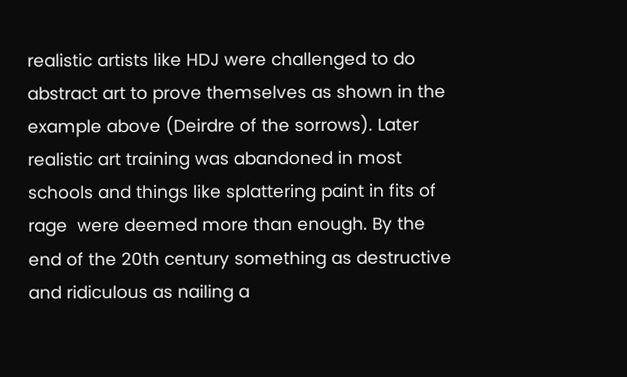realistic artists like HDJ were challenged to do abstract art to prove themselves as shown in the example above (Deirdre of the sorrows). Later realistic art training was abandoned in most schools and things like splattering paint in fits of rage  were deemed more than enough. By the end of the 20th century something as destructive and ridiculous as nailing a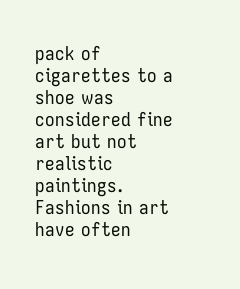pack of cigarettes to a shoe was considered fine art but not realistic paintings. Fashions in art have often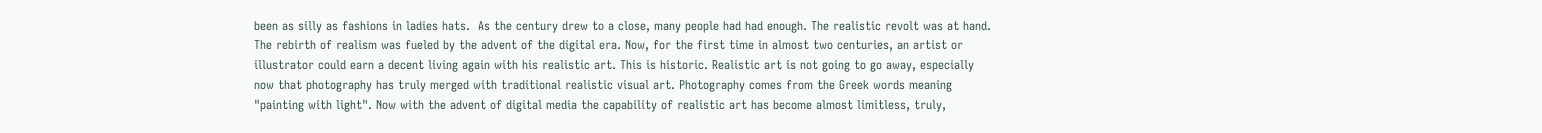been as silly as fashions in ladies hats.  As the century drew to a close, many people had had enough. The realistic revolt was at hand. The rebirth of realism was fueled by the advent of the digital era. Now, for the first time in almost two centuries, an artist or illustrator could earn a decent living again with his realistic art. This is historic. Realistic art is not going to go away, especially now that photography has truly merged with traditional realistic visual art. Photography comes from the Greek words meaning "painting with light". Now with the advent of digital media the capability of realistic art has become almost limitless, truly,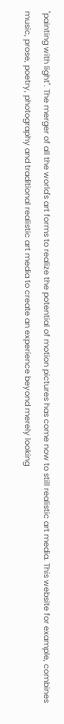"painting with light". The merger of all the world's art forms to realize the potential of motion pictures has come now to still realistic art media. This website for example, combines music, prose, poetry, photography and traditional realistic art media to create an experience beyond merely looking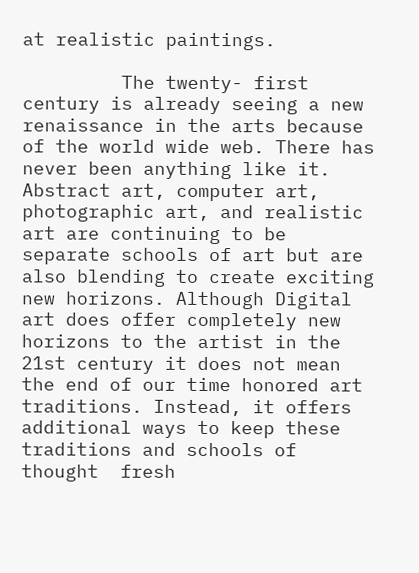at realistic paintings.

         The twenty- first century is already seeing a new renaissance in the arts because of the world wide web. There has never been anything like it. Abstract art, computer art, photographic art, and realistic art are continuing to be separate schools of art but are also blending to create exciting new horizons. Although Digital art does offer completely new horizons to the artist in the 21st century it does not mean the end of our time honored art traditions. Instead, it offers additional ways to keep these traditions and schools of thought  fresh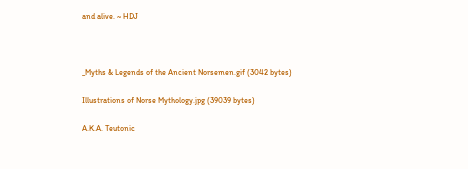and alive. ~ HDJ



_Myths & Legends of the Ancient Norsemen.gif (3042 bytes)

Illustrations of Norse Mythology.jpg (39039 bytes)

A.K.A. Teutonic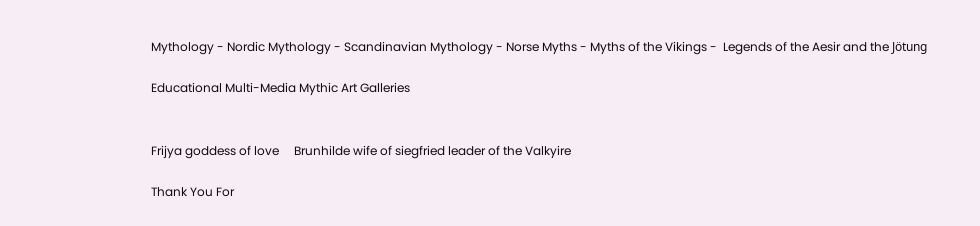Mythology - Nordic Mythology - Scandinavian Mythology - Norse Myths - Myths of the Vikings -  Legends of the Aesir and the Jötung

Educational Multi-Media Mythic Art Galleries


Frijya goddess of love     Brunhilde wife of siegfried leader of the Valkyire

Thank You For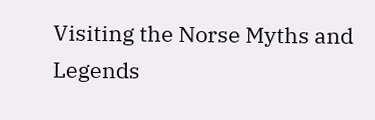Visiting the Norse Myths and Legends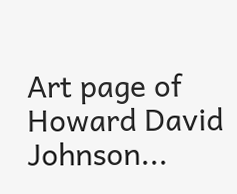Art page of Howard David Johnson...